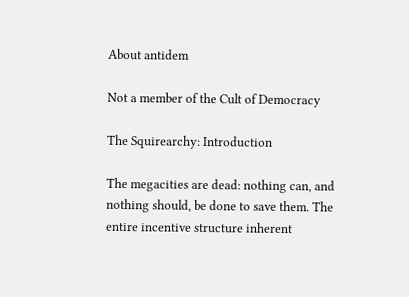About antidem

Not a member of the Cult of Democracy

The Squirearchy: Introduction

The megacities are dead: nothing can, and nothing should, be done to save them. The entire incentive structure inherent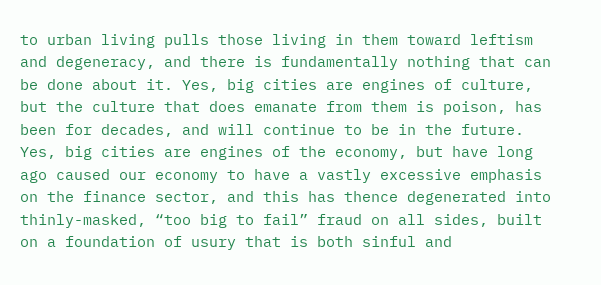to urban living pulls those living in them toward leftism and degeneracy, and there is fundamentally nothing that can be done about it. Yes, big cities are engines of culture, but the culture that does emanate from them is poison, has been for decades, and will continue to be in the future. Yes, big cities are engines of the economy, but have long ago caused our economy to have a vastly excessive emphasis on the finance sector, and this has thence degenerated into thinly-masked, “too big to fail” fraud on all sides, built on a foundation of usury that is both sinful and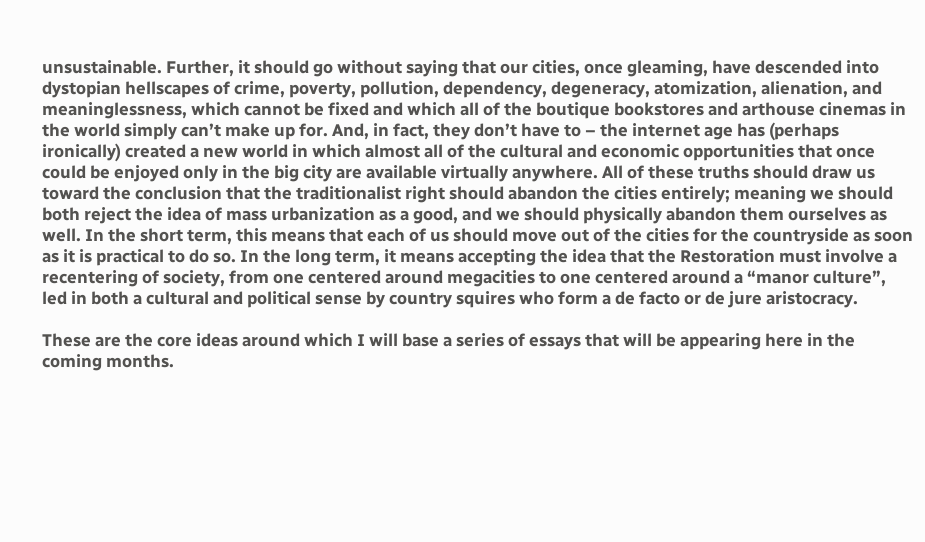unsustainable. Further, it should go without saying that our cities, once gleaming, have descended into dystopian hellscapes of crime, poverty, pollution, dependency, degeneracy, atomization, alienation, and meaninglessness, which cannot be fixed and which all of the boutique bookstores and arthouse cinemas in the world simply can’t make up for. And, in fact, they don’t have to – the internet age has (perhaps ironically) created a new world in which almost all of the cultural and economic opportunities that once could be enjoyed only in the big city are available virtually anywhere. All of these truths should draw us toward the conclusion that the traditionalist right should abandon the cities entirely; meaning we should both reject the idea of mass urbanization as a good, and we should physically abandon them ourselves as well. In the short term, this means that each of us should move out of the cities for the countryside as soon as it is practical to do so. In the long term, it means accepting the idea that the Restoration must involve a recentering of society, from one centered around megacities to one centered around a “manor culture”, led in both a cultural and political sense by country squires who form a de facto or de jure aristocracy.

These are the core ideas around which I will base a series of essays that will be appearing here in the coming months.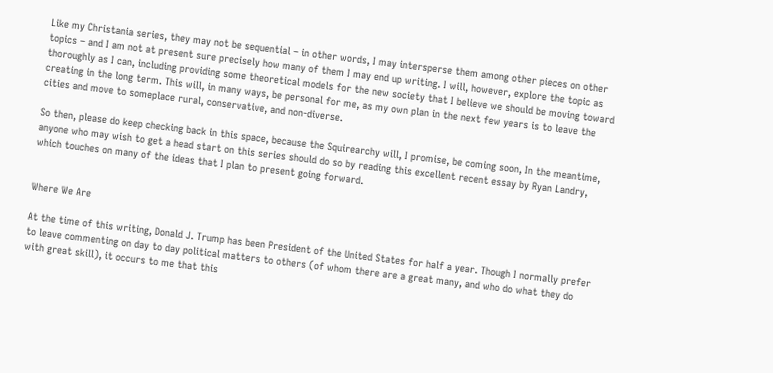Like my Christania series, they may not be sequential – in other words, I may intersperse them among other pieces on other topics – and I am not at present sure precisely how many of them I may end up writing. I will, however, explore the topic as thoroughly as I can, including providing some theoretical models for the new society that I believe we should be moving toward creating in the long term. This will, in many ways, be personal for me, as my own plan in the next few years is to leave the cities and move to someplace rural, conservative, and non-diverse.

So then, please do keep checking back in this space, because the Squirearchy will, I promise, be coming soon, In the meantime, anyone who may wish to get a head start on this series should do so by reading this excellent recent essay by Ryan Landry, which touches on many of the ideas that I plan to present going forward.


Where We Are

At the time of this writing, Donald J. Trump has been President of the United States for half a year. Though I normally prefer to leave commenting on day to day political matters to others (of whom there are a great many, and who do what they do with great skill), it occurs to me that this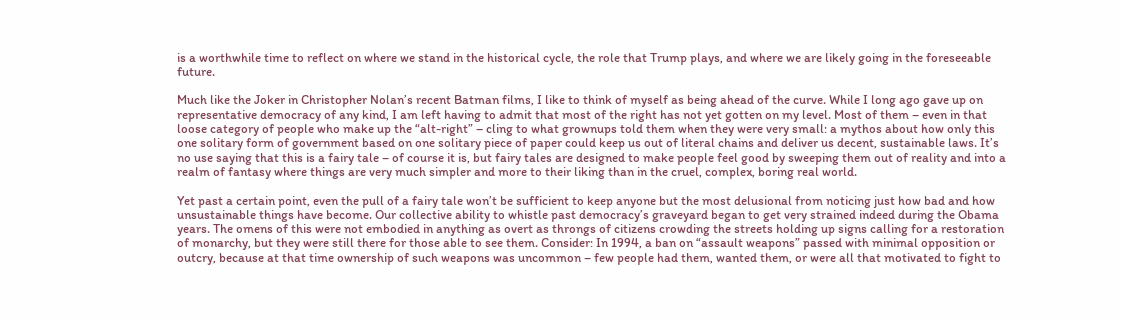is a worthwhile time to reflect on where we stand in the historical cycle, the role that Trump plays, and where we are likely going in the foreseeable future.

Much like the Joker in Christopher Nolan’s recent Batman films, I like to think of myself as being ahead of the curve. While I long ago gave up on representative democracy of any kind, I am left having to admit that most of the right has not yet gotten on my level. Most of them – even in that loose category of people who make up the “alt-right” – cling to what grownups told them when they were very small: a mythos about how only this one solitary form of government based on one solitary piece of paper could keep us out of literal chains and deliver us decent, sustainable laws. It’s no use saying that this is a fairy tale – of course it is, but fairy tales are designed to make people feel good by sweeping them out of reality and into a realm of fantasy where things are very much simpler and more to their liking than in the cruel, complex, boring real world.

Yet past a certain point, even the pull of a fairy tale won’t be sufficient to keep anyone but the most delusional from noticing just how bad and how unsustainable things have become. Our collective ability to whistle past democracy’s graveyard began to get very strained indeed during the Obama years. The omens of this were not embodied in anything as overt as throngs of citizens crowding the streets holding up signs calling for a restoration of monarchy, but they were still there for those able to see them. Consider: In 1994, a ban on “assault weapons” passed with minimal opposition or outcry, because at that time ownership of such weapons was uncommon – few people had them, wanted them, or were all that motivated to fight to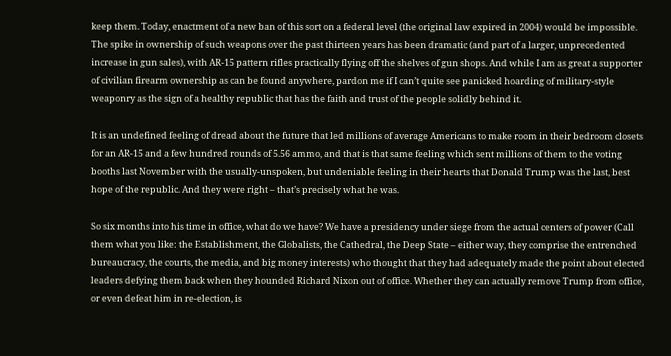keep them. Today, enactment of a new ban of this sort on a federal level (the original law expired in 2004) would be impossible. The spike in ownership of such weapons over the past thirteen years has been dramatic (and part of a larger, unprecedented increase in gun sales), with AR-15 pattern rifles practically flying off the shelves of gun shops. And while I am as great a supporter of civilian firearm ownership as can be found anywhere, pardon me if I can’t quite see panicked hoarding of military-style weaponry as the sign of a healthy republic that has the faith and trust of the people solidly behind it.

It is an undefined feeling of dread about the future that led millions of average Americans to make room in their bedroom closets for an AR-15 and a few hundred rounds of 5.56 ammo, and that is that same feeling which sent millions of them to the voting booths last November with the usually-unspoken, but undeniable feeling in their hearts that Donald Trump was the last, best hope of the republic. And they were right – that’s precisely what he was.

So six months into his time in office, what do we have? We have a presidency under siege from the actual centers of power (Call them what you like: the Establishment, the Globalists, the Cathedral, the Deep State – either way, they comprise the entrenched bureaucracy, the courts, the media, and big money interests) who thought that they had adequately made the point about elected leaders defying them back when they hounded Richard Nixon out of office. Whether they can actually remove Trump from office, or even defeat him in re-election, is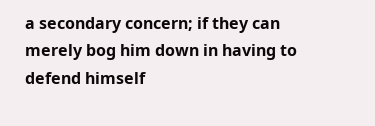a secondary concern; if they can merely bog him down in having to defend himself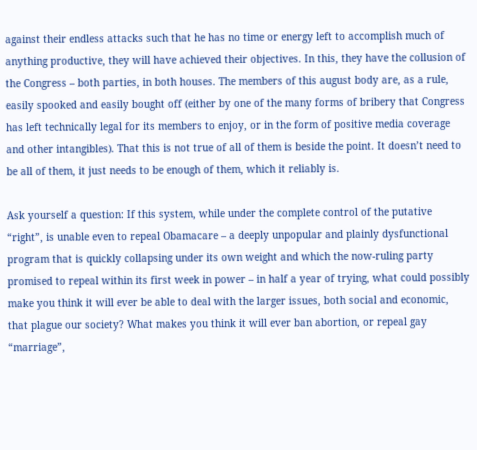against their endless attacks such that he has no time or energy left to accomplish much of anything productive, they will have achieved their objectives. In this, they have the collusion of the Congress – both parties, in both houses. The members of this august body are, as a rule, easily spooked and easily bought off (either by one of the many forms of bribery that Congress has left technically legal for its members to enjoy, or in the form of positive media coverage and other intangibles). That this is not true of all of them is beside the point. It doesn’t need to be all of them, it just needs to be enough of them, which it reliably is.

Ask yourself a question: If this system, while under the complete control of the putative “right”, is unable even to repeal Obamacare – a deeply unpopular and plainly dysfunctional program that is quickly collapsing under its own weight and which the now-ruling party promised to repeal within its first week in power – in half a year of trying, what could possibly make you think it will ever be able to deal with the larger issues, both social and economic, that plague our society? What makes you think it will ever ban abortion, or repeal gay “marriage”,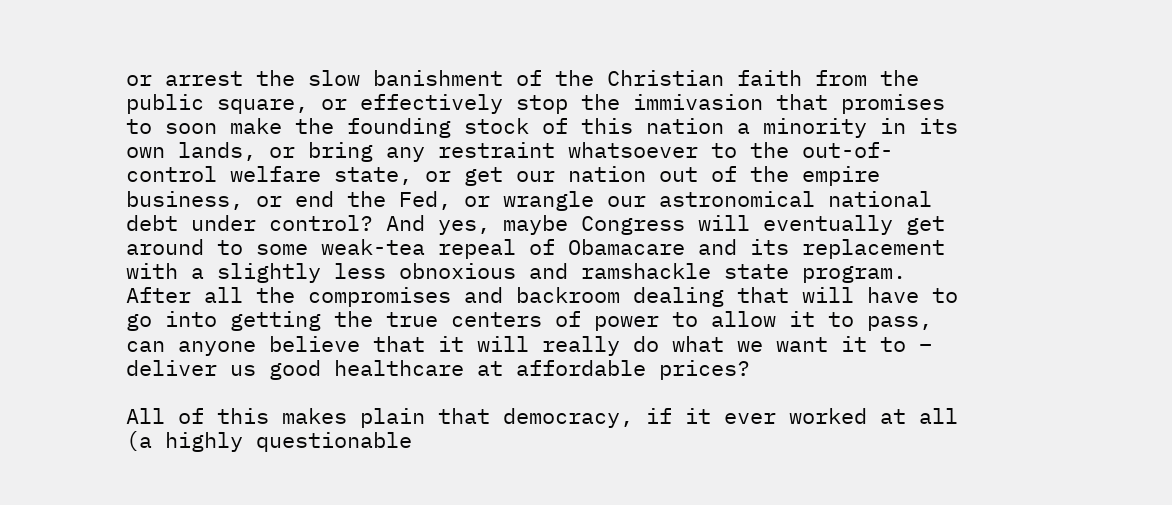or arrest the slow banishment of the Christian faith from the public square, or effectively stop the immivasion that promises to soon make the founding stock of this nation a minority in its own lands, or bring any restraint whatsoever to the out-of-control welfare state, or get our nation out of the empire business, or end the Fed, or wrangle our astronomical national debt under control? And yes, maybe Congress will eventually get around to some weak-tea repeal of Obamacare and its replacement with a slightly less obnoxious and ramshackle state program. After all the compromises and backroom dealing that will have to go into getting the true centers of power to allow it to pass, can anyone believe that it will really do what we want it to – deliver us good healthcare at affordable prices?

All of this makes plain that democracy, if it ever worked at all (a highly questionable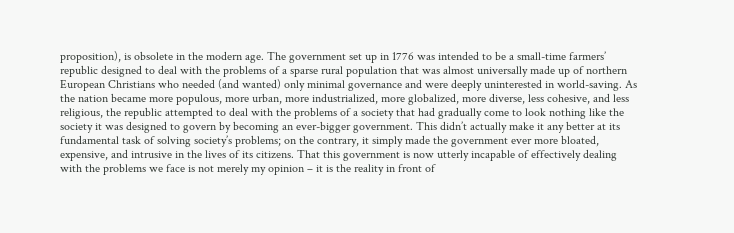proposition), is obsolete in the modern age. The government set up in 1776 was intended to be a small-time farmers’ republic designed to deal with the problems of a sparse rural population that was almost universally made up of northern European Christians who needed (and wanted) only minimal governance and were deeply uninterested in world-saving. As the nation became more populous, more urban, more industrialized, more globalized, more diverse, less cohesive, and less religious, the republic attempted to deal with the problems of a society that had gradually come to look nothing like the society it was designed to govern by becoming an ever-bigger government. This didn’t actually make it any better at its fundamental task of solving society’s problems; on the contrary, it simply made the government ever more bloated, expensive, and intrusive in the lives of its citizens. That this government is now utterly incapable of effectively dealing with the problems we face is not merely my opinion – it is the reality in front of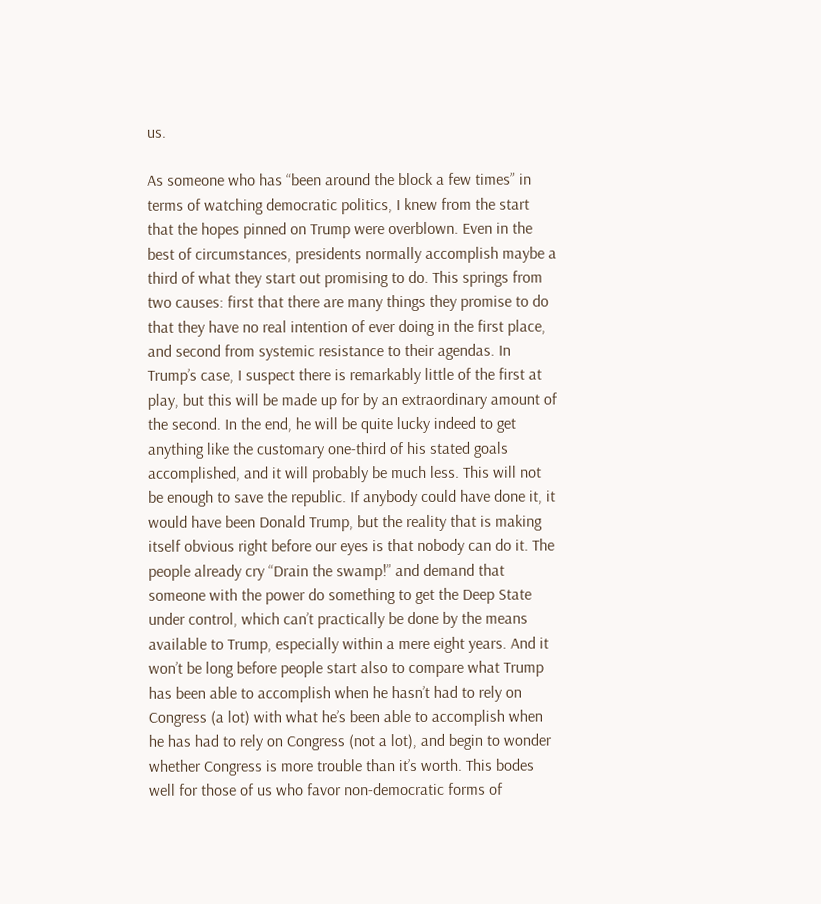us.

As someone who has “been around the block a few times” in terms of watching democratic politics, I knew from the start that the hopes pinned on Trump were overblown. Even in the best of circumstances, presidents normally accomplish maybe a third of what they start out promising to do. This springs from two causes: first that there are many things they promise to do that they have no real intention of ever doing in the first place, and second from systemic resistance to their agendas. In Trump’s case, I suspect there is remarkably little of the first at play, but this will be made up for by an extraordinary amount of the second. In the end, he will be quite lucky indeed to get anything like the customary one-third of his stated goals accomplished, and it will probably be much less. This will not be enough to save the republic. If anybody could have done it, it would have been Donald Trump, but the reality that is making itself obvious right before our eyes is that nobody can do it. The people already cry “Drain the swamp!” and demand that someone with the power do something to get the Deep State under control, which can’t practically be done by the means available to Trump, especially within a mere eight years. And it won’t be long before people start also to compare what Trump has been able to accomplish when he hasn’t had to rely on Congress (a lot) with what he’s been able to accomplish when he has had to rely on Congress (not a lot), and begin to wonder whether Congress is more trouble than it’s worth. This bodes well for those of us who favor non-democratic forms of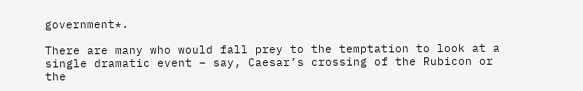government*.

There are many who would fall prey to the temptation to look at a single dramatic event – say, Caesar’s crossing of the Rubicon or the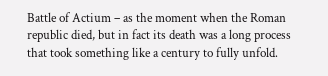Battle of Actium – as the moment when the Roman republic died, but in fact its death was a long process that took something like a century to fully unfold.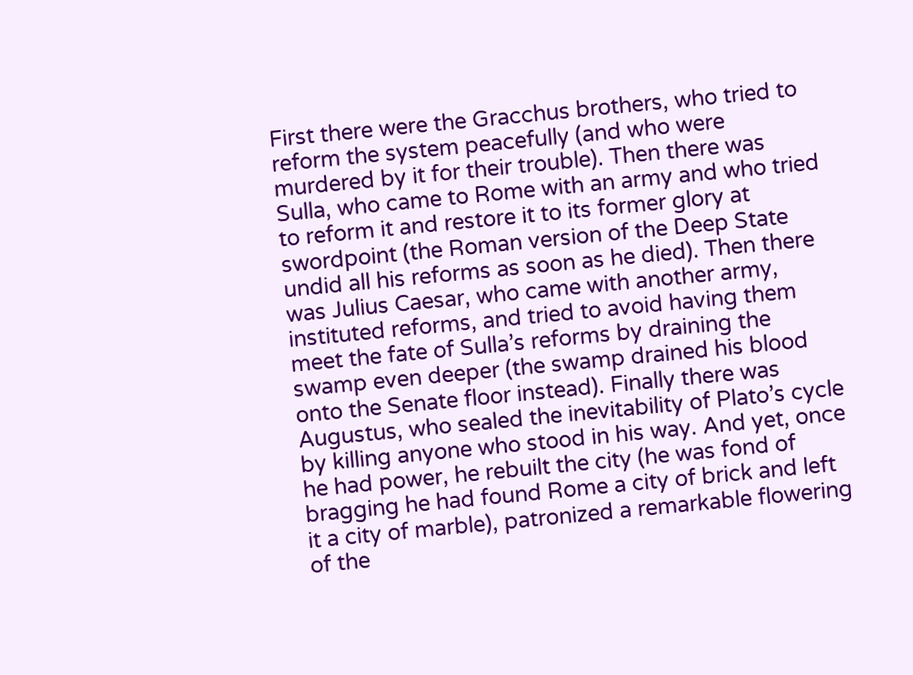First there were the Gracchus brothers, who tried to reform the system peacefully (and who were murdered by it for their trouble). Then there was Sulla, who came to Rome with an army and who tried to reform it and restore it to its former glory at swordpoint (the Roman version of the Deep State undid all his reforms as soon as he died). Then there was Julius Caesar, who came with another army, instituted reforms, and tried to avoid having them meet the fate of Sulla’s reforms by draining the swamp even deeper (the swamp drained his blood onto the Senate floor instead). Finally there was Augustus, who sealed the inevitability of Plato’s cycle by killing anyone who stood in his way. And yet, once he had power, he rebuilt the city (he was fond of bragging he had found Rome a city of brick and left it a city of marble), patronized a remarkable flowering of the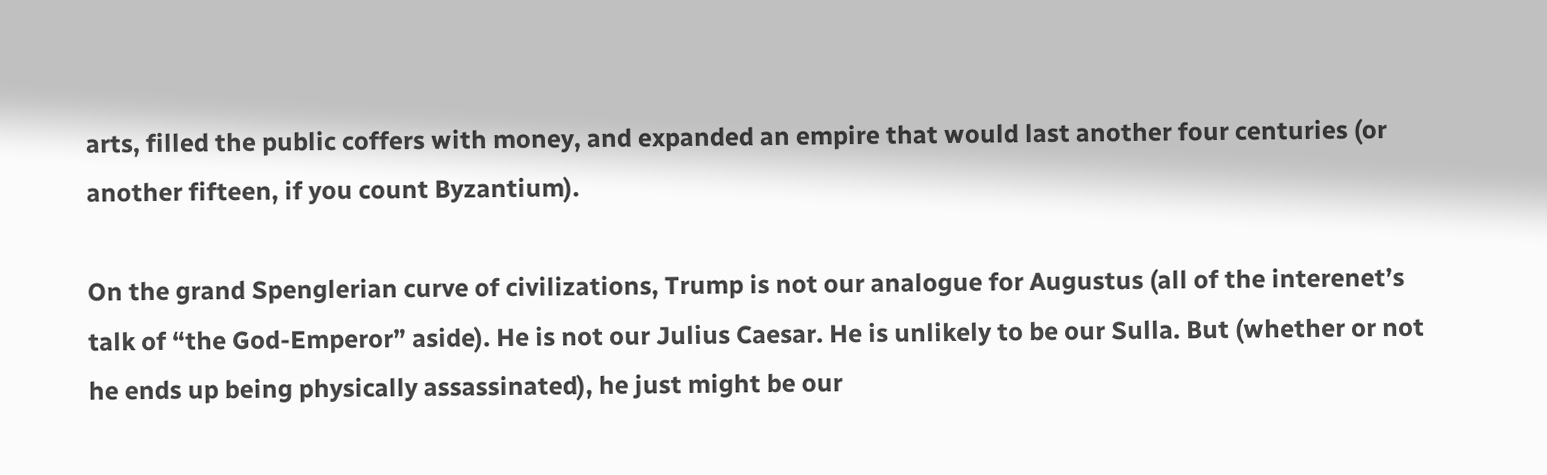arts, filled the public coffers with money, and expanded an empire that would last another four centuries (or another fifteen, if you count Byzantium).

On the grand Spenglerian curve of civilizations, Trump is not our analogue for Augustus (all of the interenet’s talk of “the God-Emperor” aside). He is not our Julius Caesar. He is unlikely to be our Sulla. But (whether or not he ends up being physically assassinated), he just might be our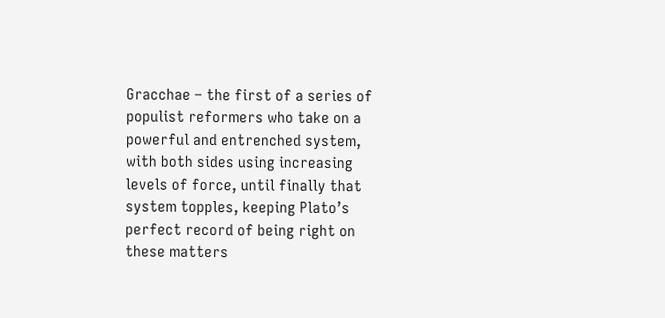Gracchae – the first of a series of populist reformers who take on a powerful and entrenched system, with both sides using increasing levels of force, until finally that system topples, keeping Plato’s perfect record of being right on these matters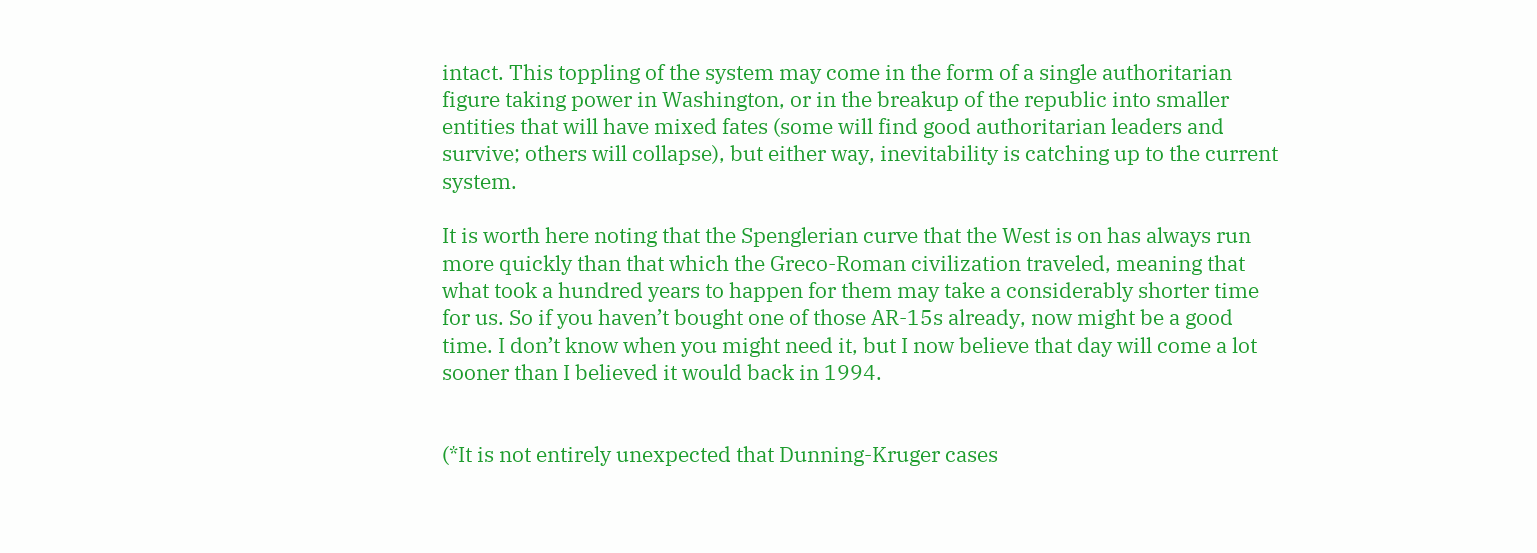intact. This toppling of the system may come in the form of a single authoritarian figure taking power in Washington, or in the breakup of the republic into smaller entities that will have mixed fates (some will find good authoritarian leaders and survive; others will collapse), but either way, inevitability is catching up to the current system.

It is worth here noting that the Spenglerian curve that the West is on has always run more quickly than that which the Greco-Roman civilization traveled, meaning that what took a hundred years to happen for them may take a considerably shorter time for us. So if you haven’t bought one of those AR-15s already, now might be a good time. I don’t know when you might need it, but I now believe that day will come a lot sooner than I believed it would back in 1994.


(*It is not entirely unexpected that Dunning-Kruger cases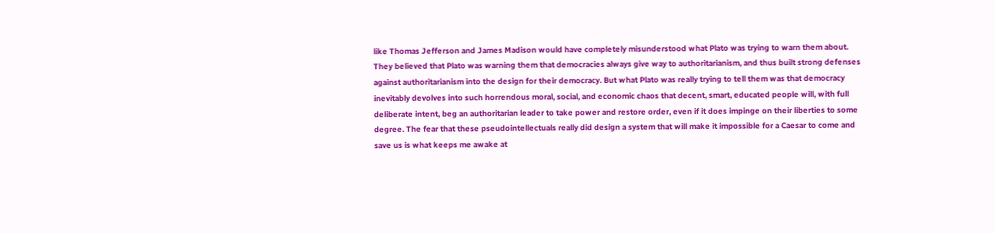like Thomas Jefferson and James Madison would have completely misunderstood what Plato was trying to warn them about. They believed that Plato was warning them that democracies always give way to authoritarianism, and thus built strong defenses against authoritarianism into the design for their democracy. But what Plato was really trying to tell them was that democracy inevitably devolves into such horrendous moral, social, and economic chaos that decent, smart, educated people will, with full deliberate intent, beg an authoritarian leader to take power and restore order, even if it does impinge on their liberties to some degree. The fear that these pseudointellectuals really did design a system that will make it impossible for a Caesar to come and save us is what keeps me awake at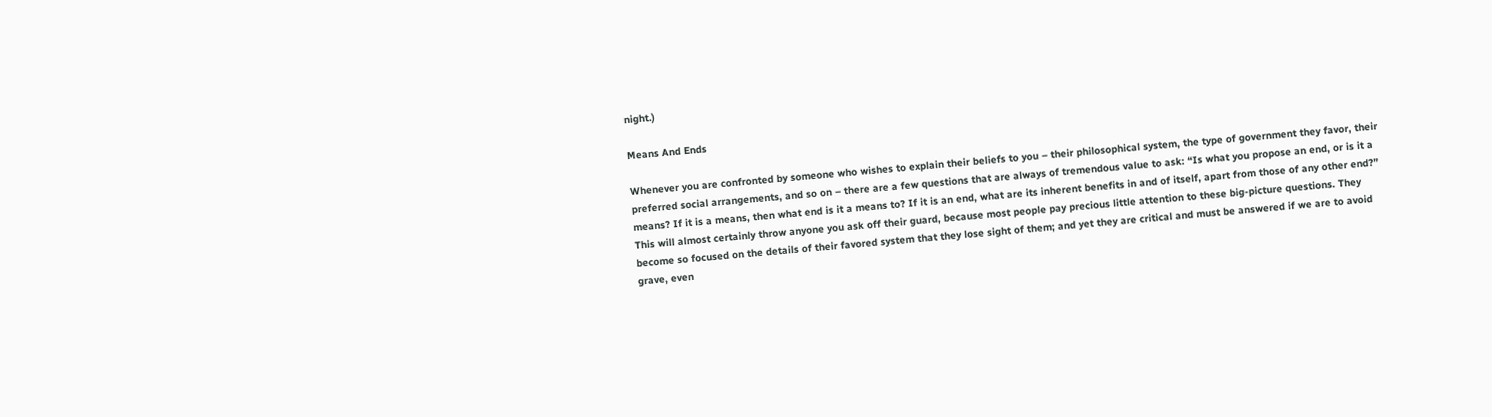night.)

Means And Ends

Whenever you are confronted by someone who wishes to explain their beliefs to you – their philosophical system, the type of government they favor, their preferred social arrangements, and so on – there are a few questions that are always of tremendous value to ask: “Is what you propose an end, or is it a means? If it is a means, then what end is it a means to? If it is an end, what are its inherent benefits in and of itself, apart from those of any other end?” This will almost certainly throw anyone you ask off their guard, because most people pay precious little attention to these big-picture questions. They become so focused on the details of their favored system that they lose sight of them; and yet they are critical and must be answered if we are to avoid grave, even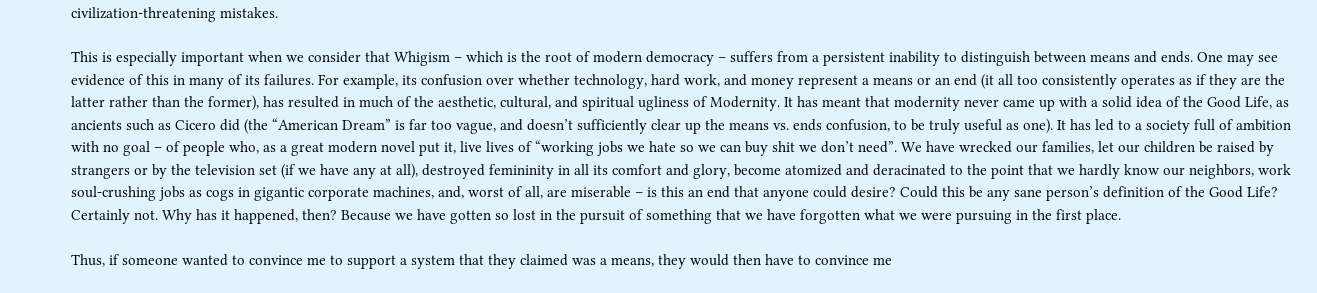civilization-threatening mistakes.

This is especially important when we consider that Whigism – which is the root of modern democracy – suffers from a persistent inability to distinguish between means and ends. One may see evidence of this in many of its failures. For example, its confusion over whether technology, hard work, and money represent a means or an end (it all too consistently operates as if they are the latter rather than the former), has resulted in much of the aesthetic, cultural, and spiritual ugliness of Modernity. It has meant that modernity never came up with a solid idea of the Good Life, as ancients such as Cicero did (the “American Dream” is far too vague, and doesn’t sufficiently clear up the means vs. ends confusion, to be truly useful as one). It has led to a society full of ambition with no goal – of people who, as a great modern novel put it, live lives of “working jobs we hate so we can buy shit we don’t need”. We have wrecked our families, let our children be raised by strangers or by the television set (if we have any at all), destroyed femininity in all its comfort and glory, become atomized and deracinated to the point that we hardly know our neighbors, work soul-crushing jobs as cogs in gigantic corporate machines, and, worst of all, are miserable – is this an end that anyone could desire? Could this be any sane person’s definition of the Good Life? Certainly not. Why has it happened, then? Because we have gotten so lost in the pursuit of something that we have forgotten what we were pursuing in the first place.

Thus, if someone wanted to convince me to support a system that they claimed was a means, they would then have to convince me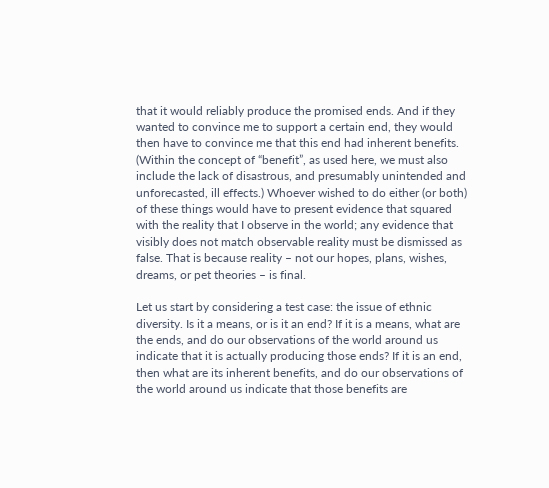that it would reliably produce the promised ends. And if they wanted to convince me to support a certain end, they would then have to convince me that this end had inherent benefits. (Within the concept of “benefit”, as used here, we must also include the lack of disastrous, and presumably unintended and unforecasted, ill effects.) Whoever wished to do either (or both) of these things would have to present evidence that squared with the reality that I observe in the world; any evidence that visibly does not match observable reality must be dismissed as false. That is because reality – not our hopes, plans, wishes, dreams, or pet theories – is final.

Let us start by considering a test case: the issue of ethnic diversity. Is it a means, or is it an end? If it is a means, what are the ends, and do our observations of the world around us indicate that it is actually producing those ends? If it is an end, then what are its inherent benefits, and do our observations of the world around us indicate that those benefits are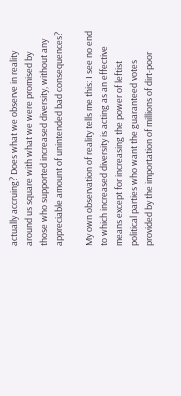actually accruing? Does what we observe in reality around us square with what we were promised by those who supported increased diversity, without any appreciable amount of unintended bad consequences?

My own observation of reality tells me this: I see no end to which increased diversity is acting as an effective means except for increasing the power of leftist political parties who want the guaranteed votes provided by the importation of millions of dirt-poor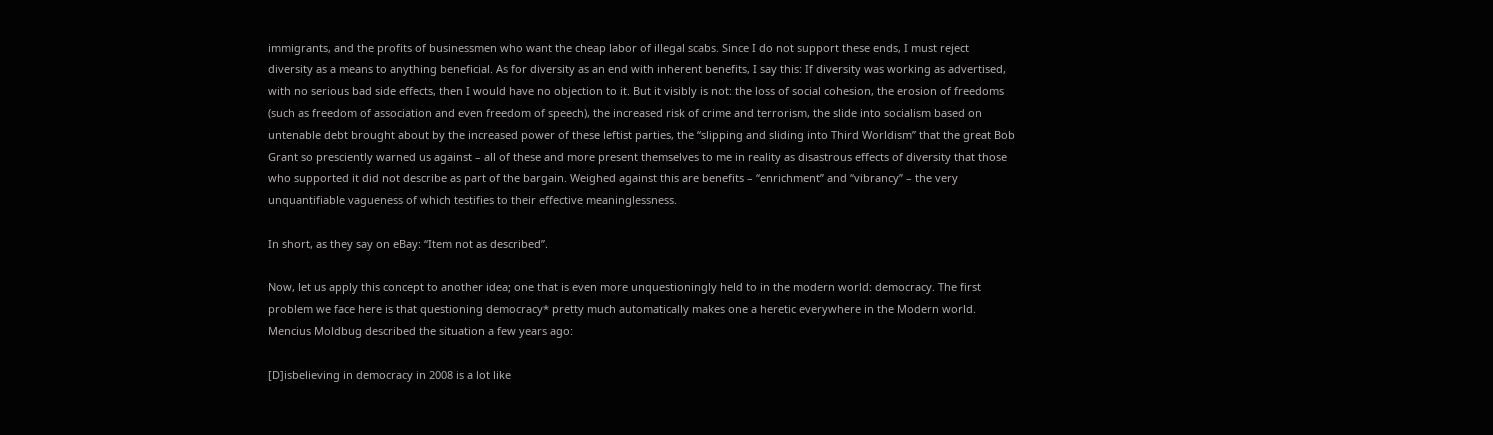immigrants, and the profits of businessmen who want the cheap labor of illegal scabs. Since I do not support these ends, I must reject diversity as a means to anything beneficial. As for diversity as an end with inherent benefits, I say this: If diversity was working as advertised, with no serious bad side effects, then I would have no objection to it. But it visibly is not: the loss of social cohesion, the erosion of freedoms (such as freedom of association and even freedom of speech), the increased risk of crime and terrorism, the slide into socialism based on untenable debt brought about by the increased power of these leftist parties, the “slipping and sliding into Third Worldism” that the great Bob Grant so presciently warned us against – all of these and more present themselves to me in reality as disastrous effects of diversity that those who supported it did not describe as part of the bargain. Weighed against this are benefits – “enrichment” and “vibrancy” – the very unquantifiable vagueness of which testifies to their effective meaninglessness.

In short, as they say on eBay: “Item not as described”.

Now, let us apply this concept to another idea; one that is even more unquestioningly held to in the modern world: democracy. The first problem we face here is that questioning democracy* pretty much automatically makes one a heretic everywhere in the Modern world. Mencius Moldbug described the situation a few years ago:

[D]isbelieving in democracy in 2008 is a lot like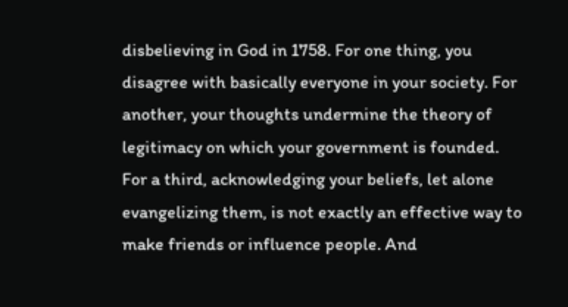disbelieving in God in 1758. For one thing, you disagree with basically everyone in your society. For another, your thoughts undermine the theory of legitimacy on which your government is founded. For a third, acknowledging your beliefs, let alone evangelizing them, is not exactly an effective way to make friends or influence people. And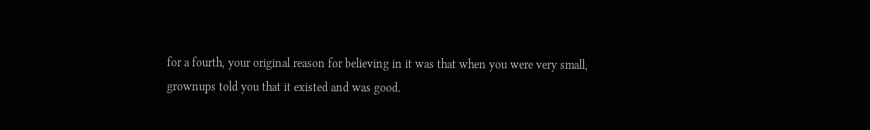for a fourth, your original reason for believing in it was that when you were very small, grownups told you that it existed and was good.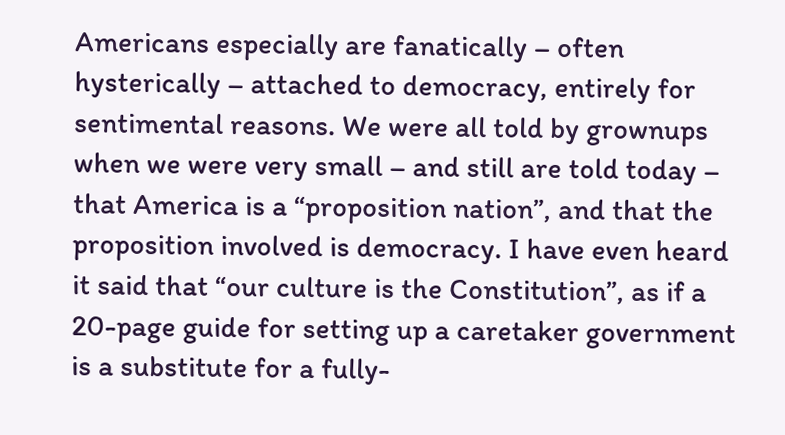Americans especially are fanatically – often hysterically – attached to democracy, entirely for sentimental reasons. We were all told by grownups when we were very small – and still are told today – that America is a “proposition nation”, and that the proposition involved is democracy. I have even heard it said that “our culture is the Constitution”, as if a 20-page guide for setting up a caretaker government is a substitute for a fully-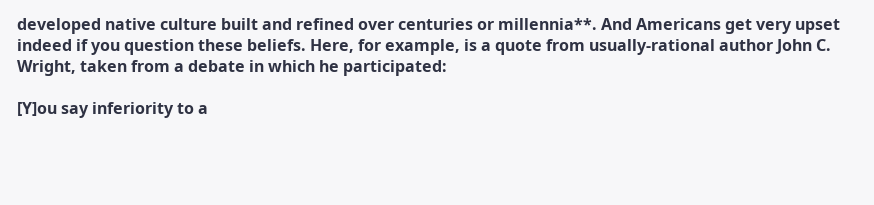developed native culture built and refined over centuries or millennia**. And Americans get very upset indeed if you question these beliefs. Here, for example, is a quote from usually-rational author John C. Wright, taken from a debate in which he participated:

[Y]ou say inferiority to a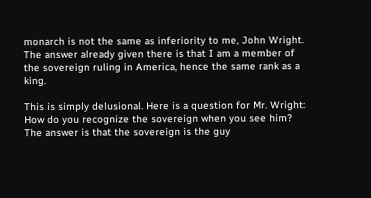monarch is not the same as inferiority to me, John Wright. The answer already given there is that I am a member of the sovereign ruling in America, hence the same rank as a king.

This is simply delusional. Here is a question for Mr. Wright: How do you recognize the sovereign when you see him? The answer is that the sovereign is the guy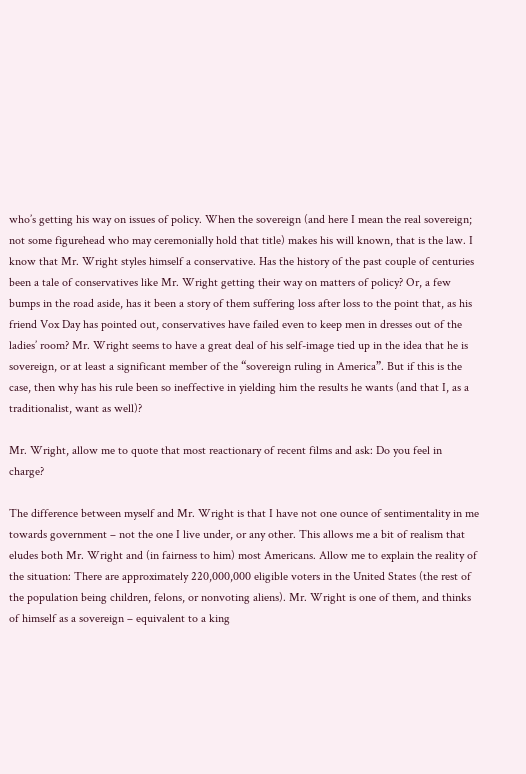who’s getting his way on issues of policy. When the sovereign (and here I mean the real sovereign; not some figurehead who may ceremonially hold that title) makes his will known, that is the law. I know that Mr. Wright styles himself a conservative. Has the history of the past couple of centuries been a tale of conservatives like Mr. Wright getting their way on matters of policy? Or, a few bumps in the road aside, has it been a story of them suffering loss after loss to the point that, as his friend Vox Day has pointed out, conservatives have failed even to keep men in dresses out of the ladies’ room? Mr. Wright seems to have a great deal of his self-image tied up in the idea that he is sovereign, or at least a significant member of the “sovereign ruling in America”. But if this is the case, then why has his rule been so ineffective in yielding him the results he wants (and that I, as a traditionalist, want as well)?

Mr. Wright, allow me to quote that most reactionary of recent films and ask: Do you feel in charge?

The difference between myself and Mr. Wright is that I have not one ounce of sentimentality in me towards government – not the one I live under, or any other. This allows me a bit of realism that eludes both Mr. Wright and (in fairness to him) most Americans. Allow me to explain the reality of the situation: There are approximately 220,000,000 eligible voters in the United States (the rest of the population being children, felons, or nonvoting aliens). Mr. Wright is one of them, and thinks of himself as a sovereign – equivalent to a king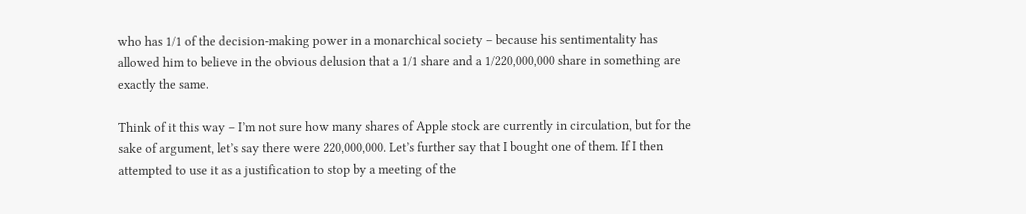who has 1/1 of the decision-making power in a monarchical society – because his sentimentality has allowed him to believe in the obvious delusion that a 1/1 share and a 1/220,000,000 share in something are exactly the same.

Think of it this way – I’m not sure how many shares of Apple stock are currently in circulation, but for the sake of argument, let’s say there were 220,000,000. Let’s further say that I bought one of them. If I then attempted to use it as a justification to stop by a meeting of the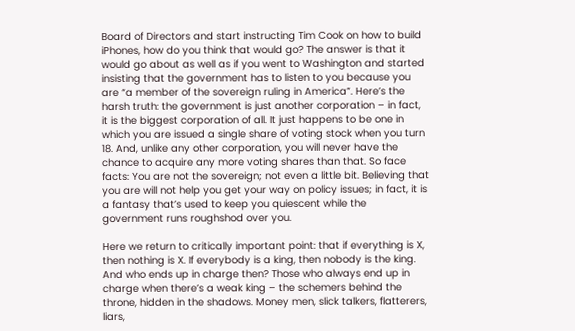Board of Directors and start instructing Tim Cook on how to build iPhones, how do you think that would go? The answer is that it would go about as well as if you went to Washington and started insisting that the government has to listen to you because you are “a member of the sovereign ruling in America”. Here’s the harsh truth: the government is just another corporation – in fact, it is the biggest corporation of all. It just happens to be one in which you are issued a single share of voting stock when you turn 18. And, unlike any other corporation, you will never have the chance to acquire any more voting shares than that. So face facts: You are not the sovereign; not even a little bit. Believing that you are will not help you get your way on policy issues; in fact, it is a fantasy that’s used to keep you quiescent while the government runs roughshod over you.

Here we return to critically important point: that if everything is X, then nothing is X. If everybody is a king, then nobody is the king. And who ends up in charge then? Those who always end up in charge when there’s a weak king – the schemers behind the throne, hidden in the shadows. Money men, slick talkers, flatterers, liars,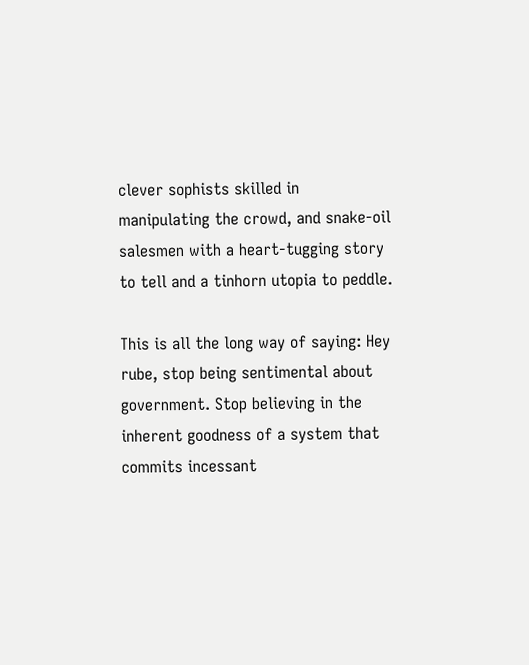clever sophists skilled in manipulating the crowd, and snake-oil salesmen with a heart-tugging story to tell and a tinhorn utopia to peddle.

This is all the long way of saying: Hey rube, stop being sentimental about government. Stop believing in the inherent goodness of a system that commits incessant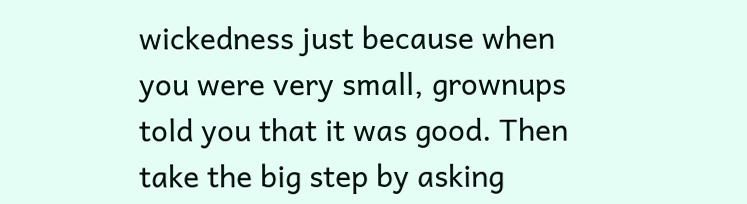wickedness just because when you were very small, grownups told you that it was good. Then take the big step by asking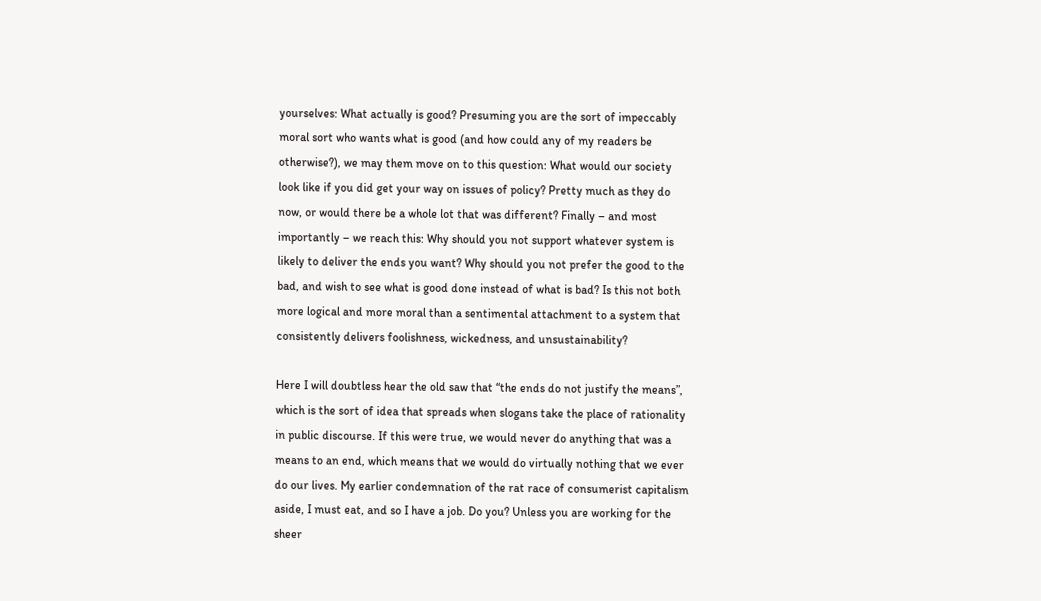yourselves: What actually is good? Presuming you are the sort of impeccably moral sort who wants what is good (and how could any of my readers be otherwise?), we may them move on to this question: What would our society look like if you did get your way on issues of policy? Pretty much as they do now, or would there be a whole lot that was different? Finally – and most importantly – we reach this: Why should you not support whatever system is likely to deliver the ends you want? Why should you not prefer the good to the bad, and wish to see what is good done instead of what is bad? Is this not both more logical and more moral than a sentimental attachment to a system that consistently delivers foolishness, wickedness, and unsustainability?

Here I will doubtless hear the old saw that “the ends do not justify the means”, which is the sort of idea that spreads when slogans take the place of rationality in public discourse. If this were true, we would never do anything that was a means to an end, which means that we would do virtually nothing that we ever do our lives. My earlier condemnation of the rat race of consumerist capitalism aside, I must eat, and so I have a job. Do you? Unless you are working for the sheer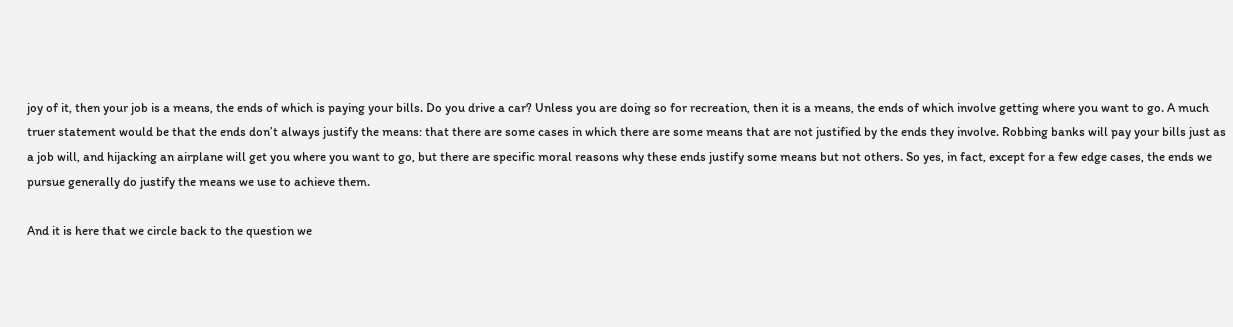joy of it, then your job is a means, the ends of which is paying your bills. Do you drive a car? Unless you are doing so for recreation, then it is a means, the ends of which involve getting where you want to go. A much truer statement would be that the ends don’t always justify the means: that there are some cases in which there are some means that are not justified by the ends they involve. Robbing banks will pay your bills just as a job will, and hijacking an airplane will get you where you want to go, but there are specific moral reasons why these ends justify some means but not others. So yes, in fact, except for a few edge cases, the ends we pursue generally do justify the means we use to achieve them.

And it is here that we circle back to the question we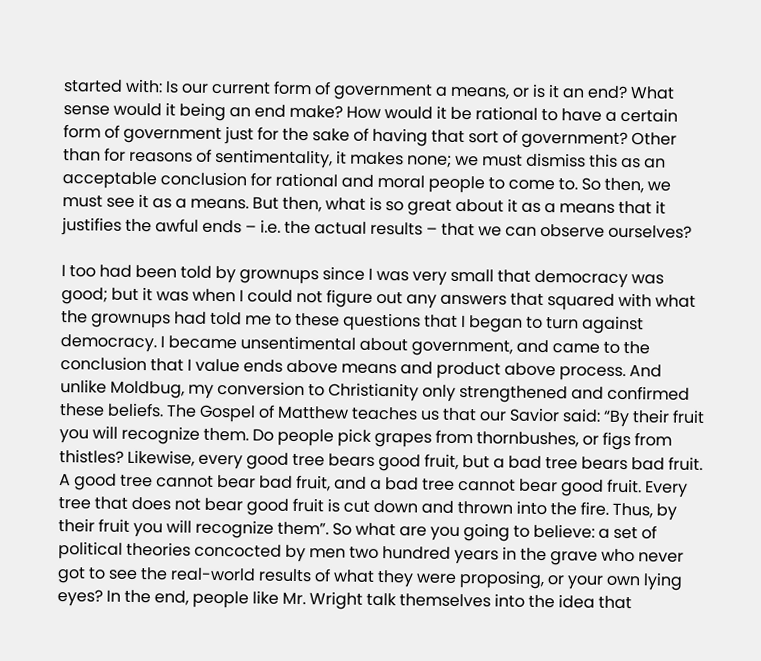started with: Is our current form of government a means, or is it an end? What sense would it being an end make? How would it be rational to have a certain form of government just for the sake of having that sort of government? Other than for reasons of sentimentality, it makes none; we must dismiss this as an acceptable conclusion for rational and moral people to come to. So then, we must see it as a means. But then, what is so great about it as a means that it justifies the awful ends – i.e. the actual results – that we can observe ourselves?

I too had been told by grownups since I was very small that democracy was good; but it was when I could not figure out any answers that squared with what the grownups had told me to these questions that I began to turn against democracy. I became unsentimental about government, and came to the conclusion that I value ends above means and product above process. And unlike Moldbug, my conversion to Christianity only strengthened and confirmed these beliefs. The Gospel of Matthew teaches us that our Savior said: “By their fruit you will recognize them. Do people pick grapes from thornbushes, or figs from thistles? Likewise, every good tree bears good fruit, but a bad tree bears bad fruit. A good tree cannot bear bad fruit, and a bad tree cannot bear good fruit. Every tree that does not bear good fruit is cut down and thrown into the fire. Thus, by their fruit you will recognize them”. So what are you going to believe: a set of political theories concocted by men two hundred years in the grave who never got to see the real-world results of what they were proposing, or your own lying eyes? In the end, people like Mr. Wright talk themselves into the idea that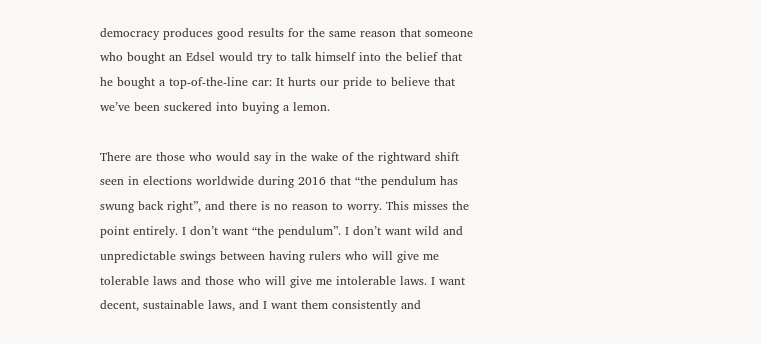democracy produces good results for the same reason that someone who bought an Edsel would try to talk himself into the belief that he bought a top-of-the-line car: It hurts our pride to believe that we’ve been suckered into buying a lemon.

There are those who would say in the wake of the rightward shift seen in elections worldwide during 2016 that “the pendulum has swung back right”, and there is no reason to worry. This misses the point entirely. I don’t want “the pendulum”. I don’t want wild and unpredictable swings between having rulers who will give me tolerable laws and those who will give me intolerable laws. I want decent, sustainable laws, and I want them consistently and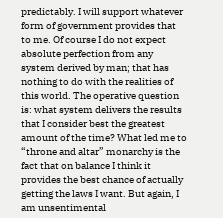predictably. I will support whatever form of government provides that to me. Of course I do not expect absolute perfection from any system derived by man; that has nothing to do with the realities of this world. The operative question is: what system delivers the results that I consider best the greatest amount of the time? What led me to “throne and altar” monarchy is the fact that on balance I think it provides the best chance of actually getting the laws I want. But again, I am unsentimental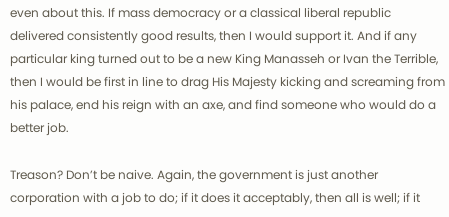even about this. If mass democracy or a classical liberal republic delivered consistently good results, then I would support it. And if any particular king turned out to be a new King Manasseh or Ivan the Terrible, then I would be first in line to drag His Majesty kicking and screaming from his palace, end his reign with an axe, and find someone who would do a better job.

Treason? Don’t be naive. Again, the government is just another corporation with a job to do; if it does it acceptably, then all is well; if it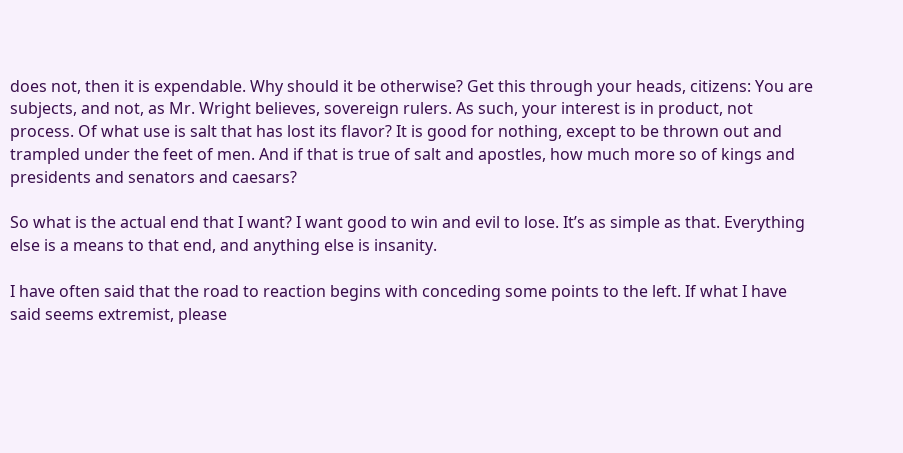does not, then it is expendable. Why should it be otherwise? Get this through your heads, citizens: You are subjects, and not, as Mr. Wright believes, sovereign rulers. As such, your interest is in product, not process. Of what use is salt that has lost its flavor? It is good for nothing, except to be thrown out and trampled under the feet of men. And if that is true of salt and apostles, how much more so of kings and presidents and senators and caesars?

So what is the actual end that I want? I want good to win and evil to lose. It’s as simple as that. Everything else is a means to that end, and anything else is insanity.

I have often said that the road to reaction begins with conceding some points to the left. If what I have said seems extremist, please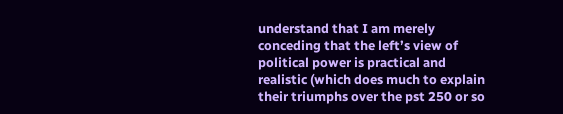understand that I am merely conceding that the left’s view of political power is practical and realistic (which does much to explain their triumphs over the pst 250 or so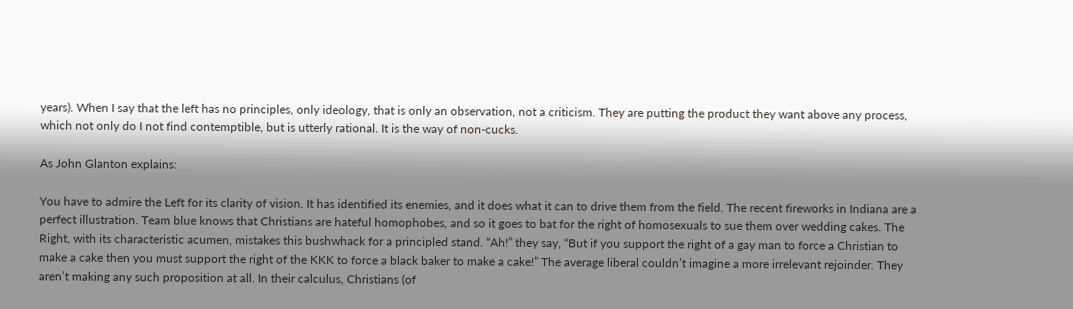years). When I say that the left has no principles, only ideology, that is only an observation, not a criticism. They are putting the product they want above any process, which not only do I not find contemptible, but is utterly rational. It is the way of non-cucks.

As John Glanton explains:

You have to admire the Left for its clarity of vision. It has identified its enemies, and it does what it can to drive them from the field. The recent fireworks in Indiana are a perfect illustration. Team blue knows that Christians are hateful homophobes, and so it goes to bat for the right of homosexuals to sue them over wedding cakes. The Right, with its characteristic acumen, mistakes this bushwhack for a principled stand. “Ah!” they say, “But if you support the right of a gay man to force a Christian to make a cake then you must support the right of the KKK to force a black baker to make a cake!” The average liberal couldn’t imagine a more irrelevant rejoinder. They aren’t making any such proposition at all. In their calculus, Christians (of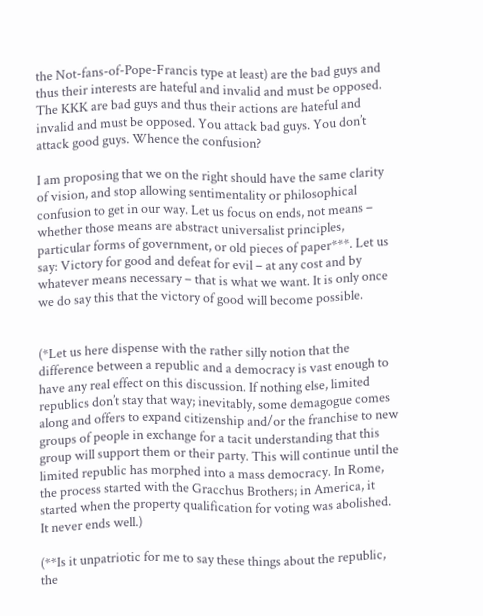the Not-fans-of-Pope-Francis type at least) are the bad guys and thus their interests are hateful and invalid and must be opposed. The KKK are bad guys and thus their actions are hateful and invalid and must be opposed. You attack bad guys. You don’t attack good guys. Whence the confusion?

I am proposing that we on the right should have the same clarity of vision, and stop allowing sentimentality or philosophical confusion to get in our way. Let us focus on ends, not means – whether those means are abstract universalist principles, particular forms of government, or old pieces of paper***. Let us say: Victory for good and defeat for evil – at any cost and by whatever means necessary – that is what we want. It is only once we do say this that the victory of good will become possible.


(*Let us here dispense with the rather silly notion that the difference between a republic and a democracy is vast enough to have any real effect on this discussion. If nothing else, limited republics don’t stay that way; inevitably, some demagogue comes along and offers to expand citizenship and/or the franchise to new groups of people in exchange for a tacit understanding that this group will support them or their party. This will continue until the limited republic has morphed into a mass democracy. In Rome, the process started with the Gracchus Brothers; in America, it started when the property qualification for voting was abolished. It never ends well.)

(**Is it unpatriotic for me to say these things about the republic, the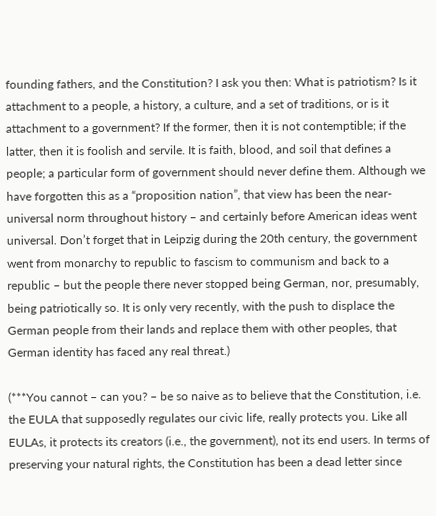founding fathers, and the Constitution? I ask you then: What is patriotism? Is it attachment to a people, a history, a culture, and a set of traditions, or is it attachment to a government? If the former, then it is not contemptible; if the latter, then it is foolish and servile. It is faith, blood, and soil that defines a people; a particular form of government should never define them. Although we have forgotten this as a “proposition nation”, that view has been the near-universal norm throughout history – and certainly before American ideas went universal. Don’t forget that in Leipzig during the 20th century, the government went from monarchy to republic to fascism to communism and back to a republic – but the people there never stopped being German, nor, presumably, being patriotically so. It is only very recently, with the push to displace the German people from their lands and replace them with other peoples, that German identity has faced any real threat.)

(***You cannot – can you? – be so naive as to believe that the Constitution, i.e. the EULA that supposedly regulates our civic life, really protects you. Like all EULAs, it protects its creators (i.e., the government), not its end users. In terms of preserving your natural rights, the Constitution has been a dead letter since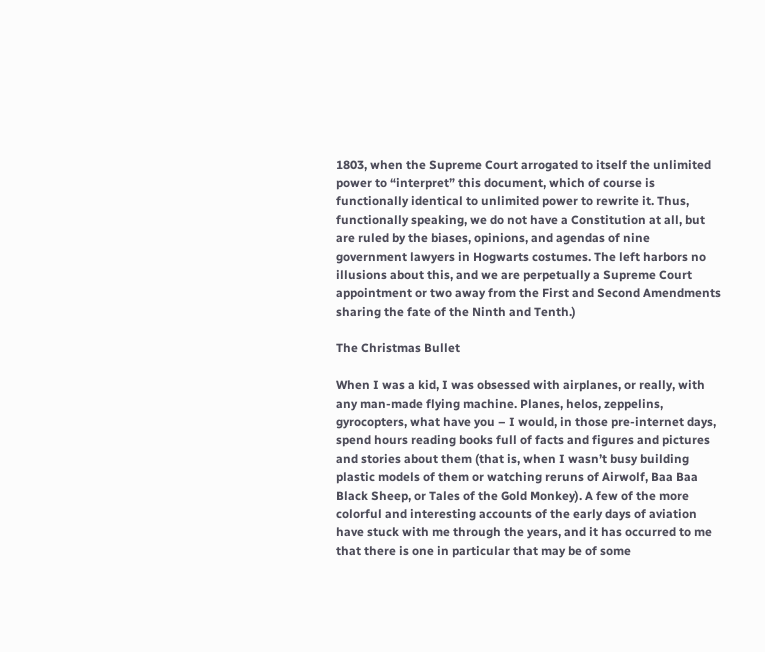1803, when the Supreme Court arrogated to itself the unlimited power to “interpret” this document, which of course is functionally identical to unlimited power to rewrite it. Thus, functionally speaking, we do not have a Constitution at all, but are ruled by the biases, opinions, and agendas of nine government lawyers in Hogwarts costumes. The left harbors no illusions about this, and we are perpetually a Supreme Court appointment or two away from the First and Second Amendments sharing the fate of the Ninth and Tenth.)

The Christmas Bullet

When I was a kid, I was obsessed with airplanes, or really, with any man-made flying machine. Planes, helos, zeppelins, gyrocopters, what have you – I would, in those pre-internet days, spend hours reading books full of facts and figures and pictures and stories about them (that is, when I wasn’t busy building plastic models of them or watching reruns of Airwolf, Baa Baa Black Sheep, or Tales of the Gold Monkey). A few of the more colorful and interesting accounts of the early days of aviation have stuck with me through the years, and it has occurred to me that there is one in particular that may be of some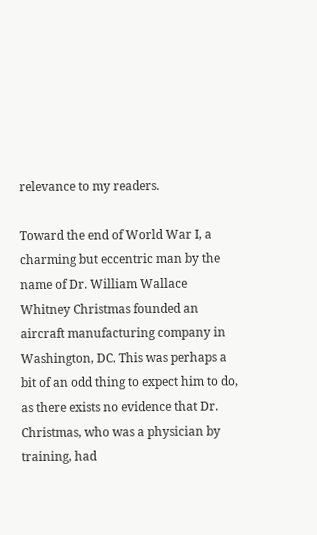relevance to my readers.

Toward the end of World War I, a charming but eccentric man by the name of Dr. William Wallace Whitney Christmas founded an aircraft manufacturing company in Washington, DC. This was perhaps a bit of an odd thing to expect him to do, as there exists no evidence that Dr. Christmas, who was a physician by training, had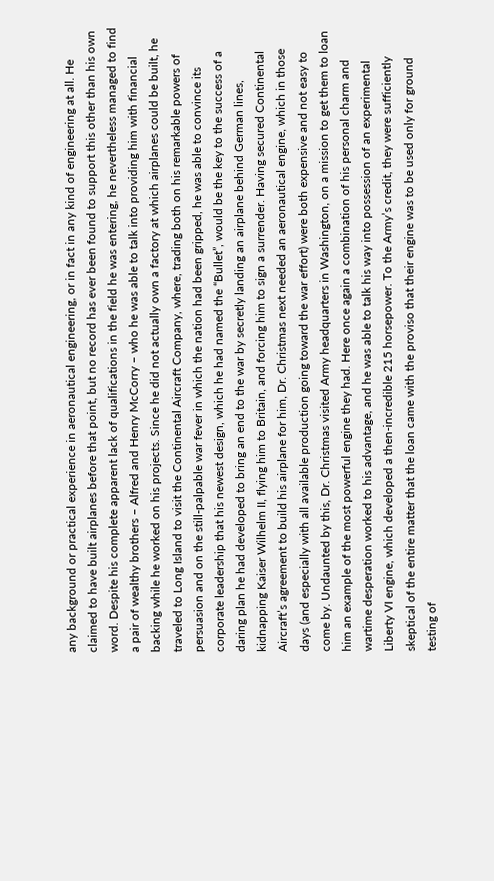any background or practical experience in aeronautical engineering, or in fact in any kind of engineering at all. He claimed to have built airplanes before that point, but no record has ever been found to support this other than his own word. Despite his complete apparent lack of qualifications in the field he was entering, he nevertheless managed to find a pair of wealthy brothers – Alfred and Henry McCorry – who he was able to talk into providing him with financial backing while he worked on his projects. Since he did not actually own a factory at which airplanes could be built, he traveled to Long Island to visit the Continental Aircraft Company, where, trading both on his remarkable powers of persuasion and on the still-palpable war fever in which the nation had been gripped, he was able to convince its corporate leadership that his newest design, which he had named the “Bullet”, would be the key to the success of a daring plan he had developed to bring an end to the war by secretly landing an airplane behind German lines, kidnapping Kaiser Wilhelm II, flying him to Britain, and forcing him to sign a surrender. Having secured Continental Aircraft’s agreement to build his airplane for him, Dr. Christmas next needed an aeronautical engine, which in those days (and especially with all available production going toward the war effort) were both expensive and not easy to come by. Undaunted by this, Dr. Christmas visited Army headquarters in Washington, on a mission to get them to loan him an example of the most powerful engine they had. Here once again a combination of his personal charm and wartime desperation worked to his advantage, and he was able to talk his way into possession of an experimental Liberty VI engine, which developed a then-incredible 215 horsepower. To the Army’s credit, they were sufficiently skeptical of the entire matter that the loan came with the proviso that their engine was to be used only for ground testing of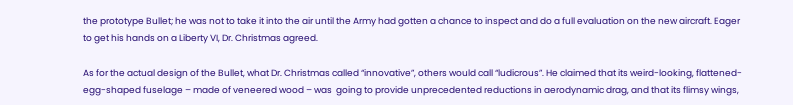the prototype Bullet; he was not to take it into the air until the Army had gotten a chance to inspect and do a full evaluation on the new aircraft. Eager to get his hands on a Liberty VI, Dr. Christmas agreed.

As for the actual design of the Bullet, what Dr. Christmas called “innovative”, others would call “ludicrous”. He claimed that its weird-looking, flattened-egg-shaped fuselage – made of veneered wood – was  going to provide unprecedented reductions in aerodynamic drag, and that its flimsy wings,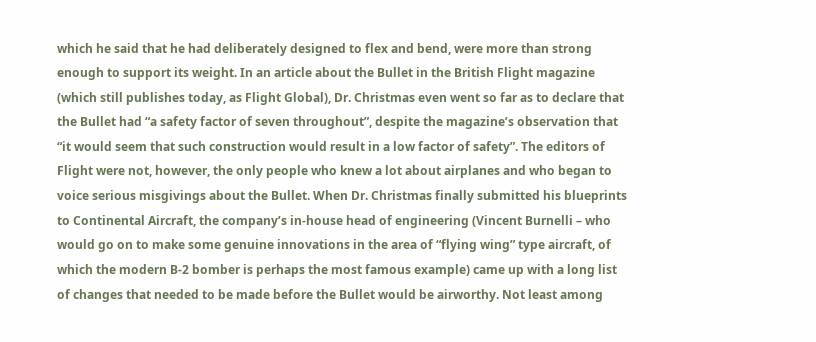which he said that he had deliberately designed to flex and bend, were more than strong enough to support its weight. In an article about the Bullet in the British Flight magazine (which still publishes today, as Flight Global), Dr. Christmas even went so far as to declare that the Bullet had “a safety factor of seven throughout”, despite the magazine’s observation that “it would seem that such construction would result in a low factor of safety”. The editors of Flight were not, however, the only people who knew a lot about airplanes and who began to voice serious misgivings about the Bullet. When Dr. Christmas finally submitted his blueprints to Continental Aircraft, the company’s in-house head of engineering (Vincent Burnelli – who would go on to make some genuine innovations in the area of “flying wing” type aircraft, of which the modern B-2 bomber is perhaps the most famous example) came up with a long list of changes that needed to be made before the Bullet would be airworthy. Not least among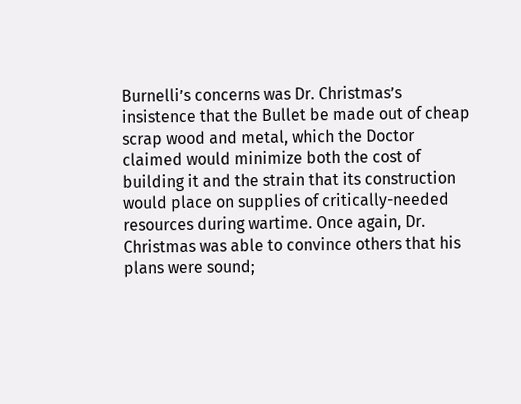Burnelli’s concerns was Dr. Christmas’s insistence that the Bullet be made out of cheap scrap wood and metal, which the Doctor claimed would minimize both the cost of building it and the strain that its construction would place on supplies of critically-needed resources during wartime. Once again, Dr. Christmas was able to convince others that his plans were sound;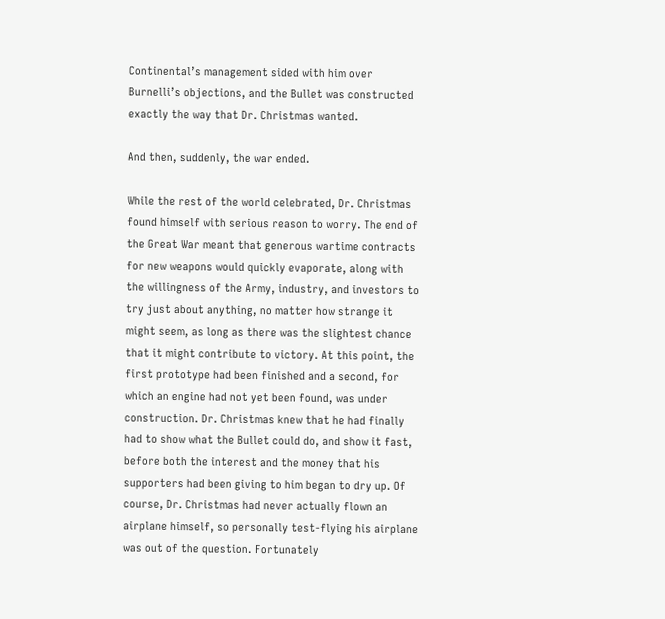Continental’s management sided with him over Burnelli’s objections, and the Bullet was constructed exactly the way that Dr. Christmas wanted.

And then, suddenly, the war ended.

While the rest of the world celebrated, Dr. Christmas found himself with serious reason to worry. The end of the Great War meant that generous wartime contracts for new weapons would quickly evaporate, along with the willingness of the Army, industry, and investors to try just about anything, no matter how strange it might seem, as long as there was the slightest chance that it might contribute to victory. At this point, the first prototype had been finished and a second, for which an engine had not yet been found, was under construction. Dr. Christmas knew that he had finally had to show what the Bullet could do, and show it fast, before both the interest and the money that his supporters had been giving to him began to dry up. Of course, Dr. Christmas had never actually flown an airplane himself, so personally test-flying his airplane was out of the question. Fortunately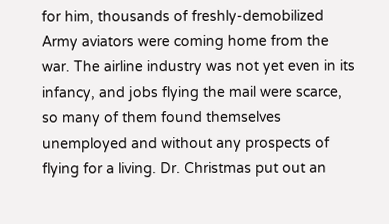for him, thousands of freshly-demobilized Army aviators were coming home from the war. The airline industry was not yet even in its infancy, and jobs flying the mail were scarce, so many of them found themselves unemployed and without any prospects of flying for a living. Dr. Christmas put out an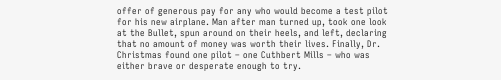offer of generous pay for any who would become a test pilot for his new airplane. Man after man turned up, took one look at the Bullet, spun around on their heels, and left, declaring that no amount of money was worth their lives. Finally, Dr. Christmas found one pilot – one Cuthbert Mills – who was either brave or desperate enough to try.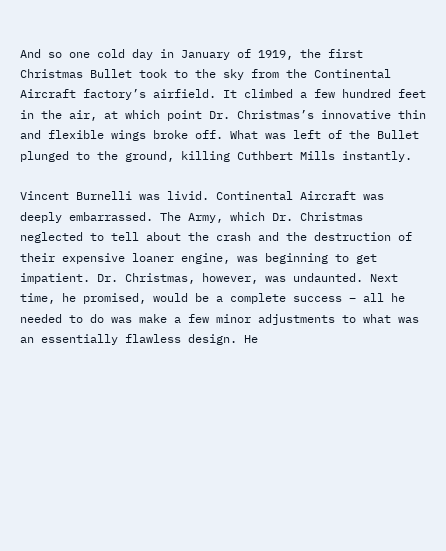And so one cold day in January of 1919, the first Christmas Bullet took to the sky from the Continental Aircraft factory’s airfield. It climbed a few hundred feet in the air, at which point Dr. Christmas’s innovative thin and flexible wings broke off. What was left of the Bullet plunged to the ground, killing Cuthbert Mills instantly.

Vincent Burnelli was livid. Continental Aircraft was deeply embarrassed. The Army, which Dr. Christmas neglected to tell about the crash and the destruction of their expensive loaner engine, was beginning to get impatient. Dr. Christmas, however, was undaunted. Next time, he promised, would be a complete success – all he needed to do was make a few minor adjustments to what was an essentially flawless design. He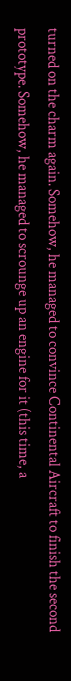turned on the charm again. Somehow, he managed to convince Continental Aircraft to finish the second prototype. Somehow, he managed to scrounge up an engine for it (this time, a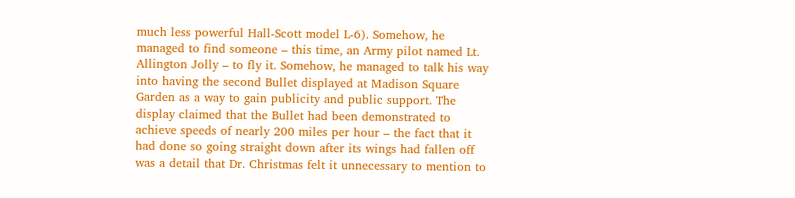much less powerful Hall-Scott model L-6). Somehow, he managed to find someone – this time, an Army pilot named Lt. Allington Jolly – to fly it. Somehow, he managed to talk his way into having the second Bullet displayed at Madison Square Garden as a way to gain publicity and public support. The display claimed that the Bullet had been demonstrated to achieve speeds of nearly 200 miles per hour – the fact that it had done so going straight down after its wings had fallen off was a detail that Dr. Christmas felt it unnecessary to mention to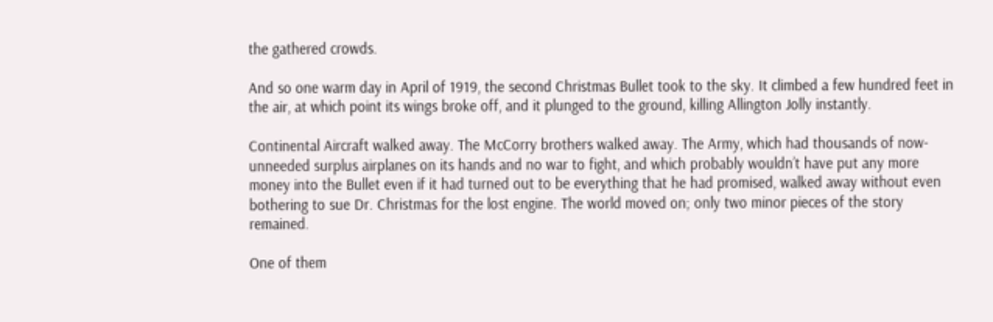the gathered crowds.

And so one warm day in April of 1919, the second Christmas Bullet took to the sky. It climbed a few hundred feet in the air, at which point its wings broke off, and it plunged to the ground, killing Allington Jolly instantly.

Continental Aircraft walked away. The McCorry brothers walked away. The Army, which had thousands of now-unneeded surplus airplanes on its hands and no war to fight, and which probably wouldn’t have put any more money into the Bullet even if it had turned out to be everything that he had promised, walked away without even bothering to sue Dr. Christmas for the lost engine. The world moved on; only two minor pieces of the story remained.

One of them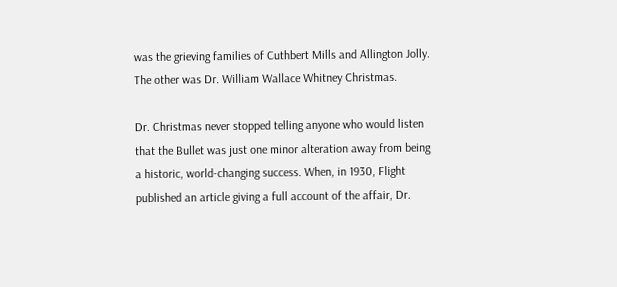was the grieving families of Cuthbert Mills and Allington Jolly. The other was Dr. William Wallace Whitney Christmas.

Dr. Christmas never stopped telling anyone who would listen that the Bullet was just one minor alteration away from being a historic, world-changing success. When, in 1930, Flight published an article giving a full account of the affair, Dr.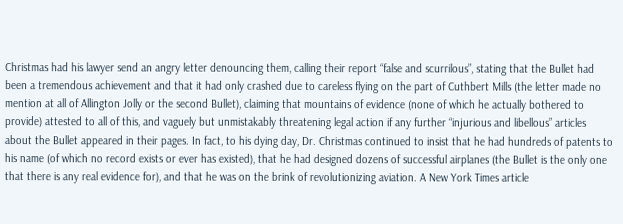Christmas had his lawyer send an angry letter denouncing them, calling their report “false and scurrilous”, stating that the Bullet had been a tremendous achievement and that it had only crashed due to careless flying on the part of Cuthbert Mills (the letter made no mention at all of Allington Jolly or the second Bullet), claiming that mountains of evidence (none of which he actually bothered to provide) attested to all of this, and vaguely but unmistakably threatening legal action if any further “injurious and libellous” articles about the Bullet appeared in their pages. In fact, to his dying day, Dr. Christmas continued to insist that he had hundreds of patents to his name (of which no record exists or ever has existed), that he had designed dozens of successful airplanes (the Bullet is the only one that there is any real evidence for), and that he was on the brink of revolutionizing aviation. A New York Times article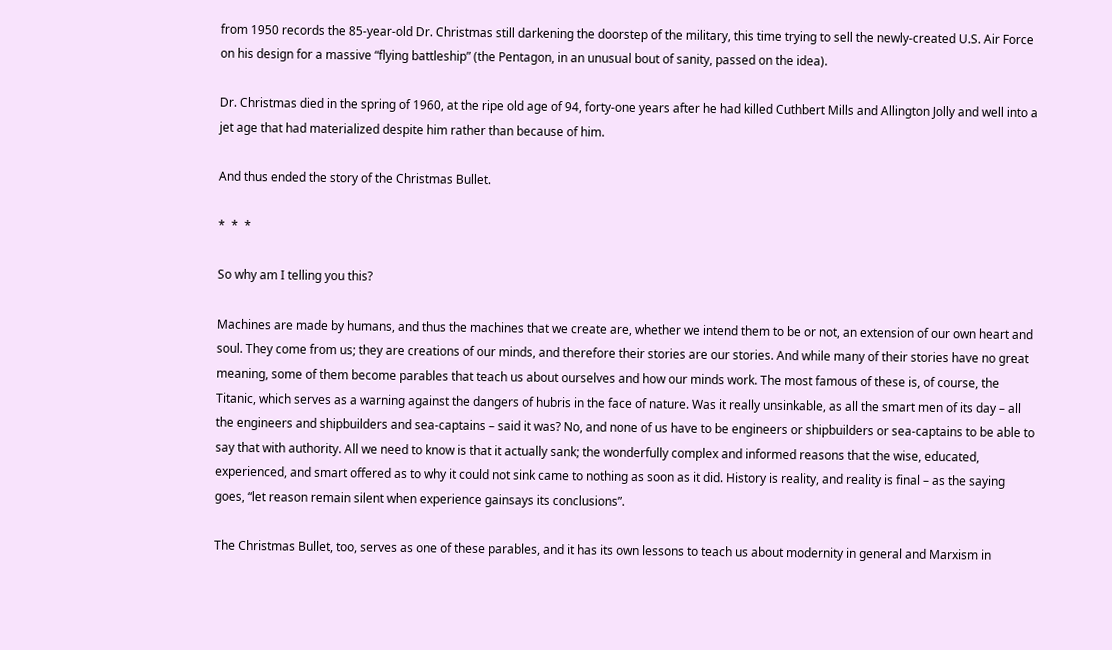from 1950 records the 85-year-old Dr. Christmas still darkening the doorstep of the military, this time trying to sell the newly-created U.S. Air Force on his design for a massive “flying battleship” (the Pentagon, in an unusual bout of sanity, passed on the idea).

Dr. Christmas died in the spring of 1960, at the ripe old age of 94, forty-one years after he had killed Cuthbert Mills and Allington Jolly and well into a jet age that had materialized despite him rather than because of him.

And thus ended the story of the Christmas Bullet.

*  *  *

So why am I telling you this?

Machines are made by humans, and thus the machines that we create are, whether we intend them to be or not, an extension of our own heart and soul. They come from us; they are creations of our minds, and therefore their stories are our stories. And while many of their stories have no great meaning, some of them become parables that teach us about ourselves and how our minds work. The most famous of these is, of course, the Titanic, which serves as a warning against the dangers of hubris in the face of nature. Was it really unsinkable, as all the smart men of its day – all the engineers and shipbuilders and sea-captains – said it was? No, and none of us have to be engineers or shipbuilders or sea-captains to be able to say that with authority. All we need to know is that it actually sank; the wonderfully complex and informed reasons that the wise, educated, experienced, and smart offered as to why it could not sink came to nothing as soon as it did. History is reality, and reality is final – as the saying goes, “let reason remain silent when experience gainsays its conclusions”.

The Christmas Bullet, too, serves as one of these parables, and it has its own lessons to teach us about modernity in general and Marxism in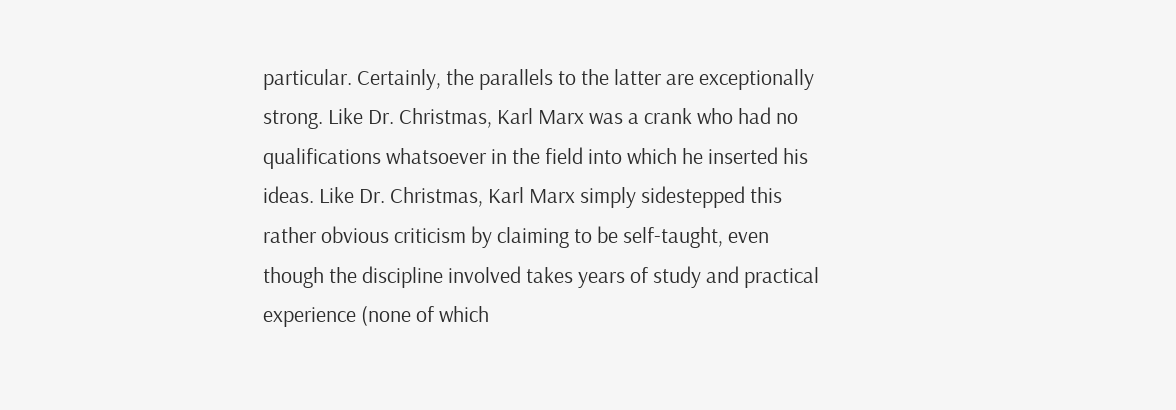particular. Certainly, the parallels to the latter are exceptionally strong. Like Dr. Christmas, Karl Marx was a crank who had no qualifications whatsoever in the field into which he inserted his ideas. Like Dr. Christmas, Karl Marx simply sidestepped this rather obvious criticism by claiming to be self-taught, even though the discipline involved takes years of study and practical experience (none of which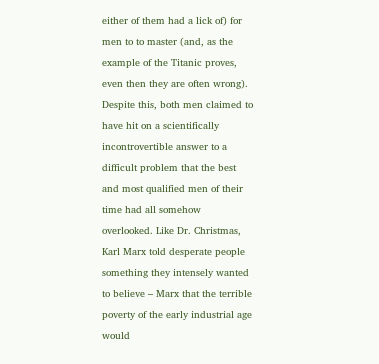either of them had a lick of) for men to to master (and, as the example of the Titanic proves, even then they are often wrong). Despite this, both men claimed to have hit on a scientifically incontrovertible answer to a difficult problem that the best and most qualified men of their time had all somehow overlooked. Like Dr. Christmas, Karl Marx told desperate people something they intensely wanted to believe – Marx that the terrible poverty of the early industrial age would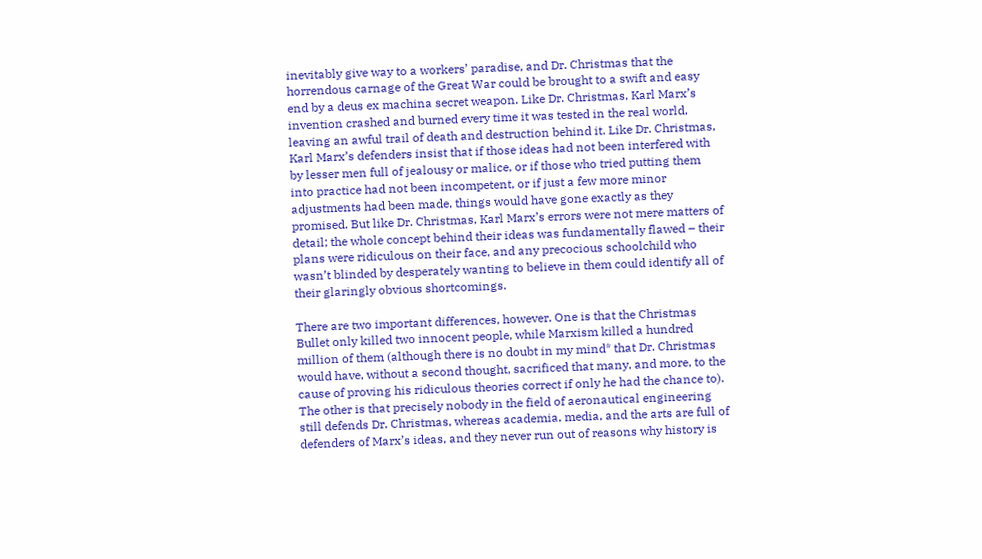inevitably give way to a workers’ paradise, and Dr. Christmas that the horrendous carnage of the Great War could be brought to a swift and easy end by a deus ex machina secret weapon. Like Dr. Christmas, Karl Marx’s invention crashed and burned every time it was tested in the real world, leaving an awful trail of death and destruction behind it. Like Dr. Christmas, Karl Marx’s defenders insist that if those ideas had not been interfered with by lesser men full of jealousy or malice, or if those who tried putting them into practice had not been incompetent, or if just a few more minor adjustments had been made, things would have gone exactly as they promised. But like Dr. Christmas, Karl Marx’s errors were not mere matters of detail; the whole concept behind their ideas was fundamentally flawed – their plans were ridiculous on their face, and any precocious schoolchild who wasn’t blinded by desperately wanting to believe in them could identify all of their glaringly obvious shortcomings.

There are two important differences, however. One is that the Christmas Bullet only killed two innocent people, while Marxism killed a hundred million of them (although there is no doubt in my mind* that Dr. Christmas would have, without a second thought, sacrificed that many, and more, to the cause of proving his ridiculous theories correct if only he had the chance to). The other is that precisely nobody in the field of aeronautical engineering still defends Dr. Christmas, whereas academia, media, and the arts are full of defenders of Marx’s ideas, and they never run out of reasons why history is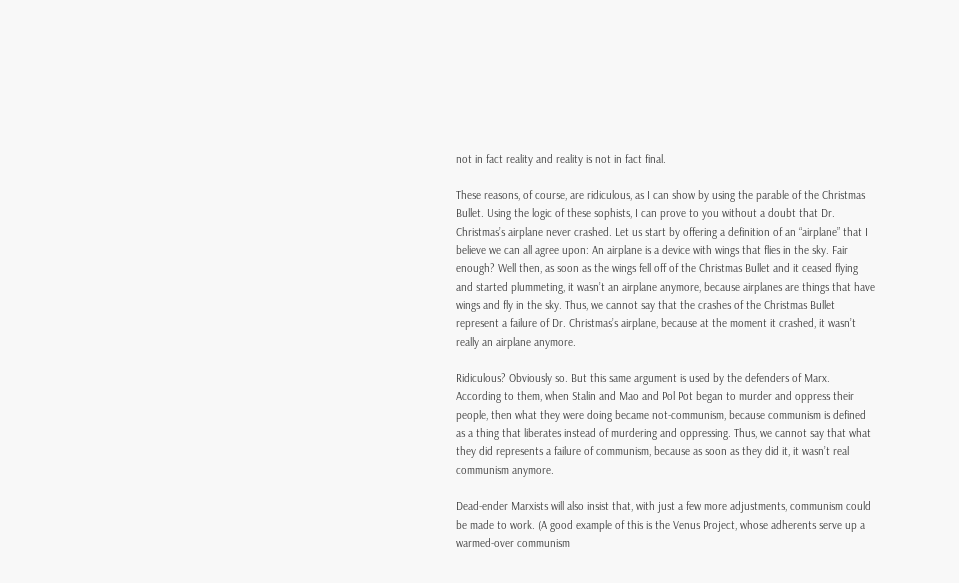not in fact reality and reality is not in fact final.

These reasons, of course, are ridiculous, as I can show by using the parable of the Christmas Bullet. Using the logic of these sophists, I can prove to you without a doubt that Dr. Christmas’s airplane never crashed. Let us start by offering a definition of an “airplane” that I believe we can all agree upon: An airplane is a device with wings that flies in the sky. Fair enough? Well then, as soon as the wings fell off of the Christmas Bullet and it ceased flying and started plummeting, it wasn’t an airplane anymore, because airplanes are things that have wings and fly in the sky. Thus, we cannot say that the crashes of the Christmas Bullet represent a failure of Dr. Christmas’s airplane, because at the moment it crashed, it wasn’t really an airplane anymore.

Ridiculous? Obviously so. But this same argument is used by the defenders of Marx. According to them, when Stalin and Mao and Pol Pot began to murder and oppress their people, then what they were doing became not-communism, because communism is defined as a thing that liberates instead of murdering and oppressing. Thus, we cannot say that what they did represents a failure of communism, because as soon as they did it, it wasn’t real communism anymore.

Dead-ender Marxists will also insist that, with just a few more adjustments, communism could be made to work. (A good example of this is the Venus Project, whose adherents serve up a warmed-over communism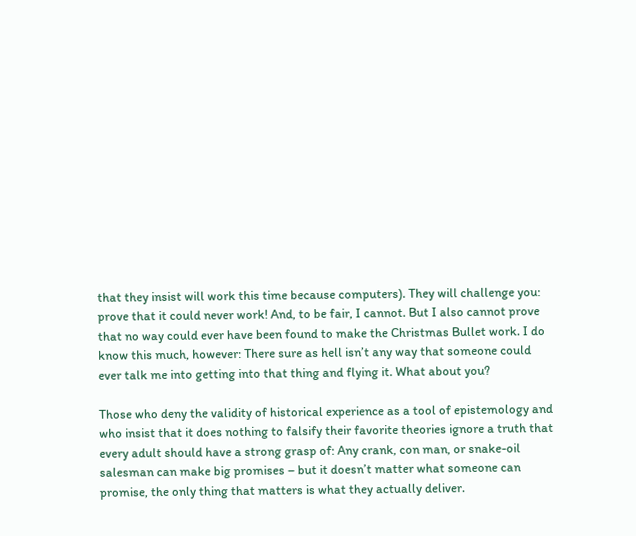that they insist will work this time because computers). They will challenge you: prove that it could never work! And, to be fair, I cannot. But I also cannot prove that no way could ever have been found to make the Christmas Bullet work. I do know this much, however: There sure as hell isn’t any way that someone could ever talk me into getting into that thing and flying it. What about you?

Those who deny the validity of historical experience as a tool of epistemology and who insist that it does nothing to falsify their favorite theories ignore a truth that every adult should have a strong grasp of: Any crank, con man, or snake-oil salesman can make big promises – but it doesn’t matter what someone can promise, the only thing that matters is what they actually deliver.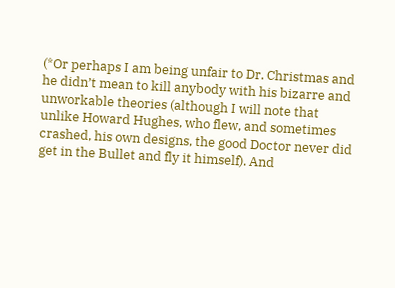(*Or perhaps I am being unfair to Dr. Christmas and he didn’t mean to kill anybody with his bizarre and unworkable theories (although I will note that unlike Howard Hughes, who flew, and sometimes crashed, his own designs, the good Doctor never did get in the Bullet and fly it himself). And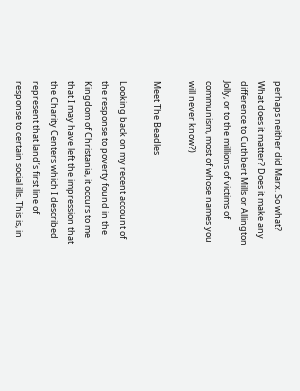perhaps neither did Marx. So what? What does it matter? Does it make any difference to Cuthbert Mills or Allington Jolly, or to the millions of victims of communism, most of whose names you will never know?)

Meet The Beadles

Looking back on my recent account of the response to poverty found in the Kingdom of Christania, it occurs to me that I may have left the impression that the Charity Centers which I described represent that land’s first line of response to certain social ills. This is, in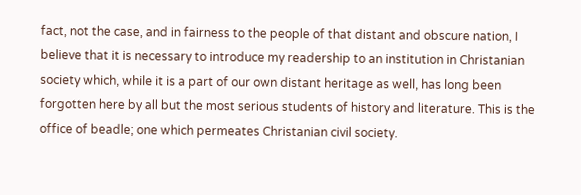fact, not the case, and in fairness to the people of that distant and obscure nation, I believe that it is necessary to introduce my readership to an institution in Christanian society which, while it is a part of our own distant heritage as well, has long been forgotten here by all but the most serious students of history and literature. This is the office of beadle; one which permeates Christanian civil society.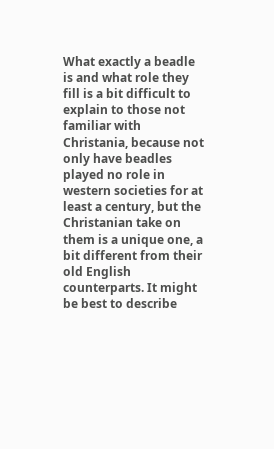What exactly a beadle is and what role they fill is a bit difficult to explain to those not familiar with Christania, because not only have beadles played no role in western societies for at least a century, but the Christanian take on them is a unique one, a bit different from their old English counterparts. It might be best to describe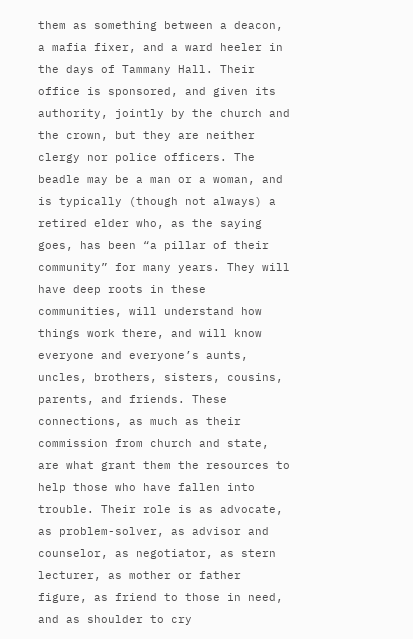them as something between a deacon, a mafia fixer, and a ward heeler in the days of Tammany Hall. Their office is sponsored, and given its authority, jointly by the church and the crown, but they are neither clergy nor police officers. The beadle may be a man or a woman, and is typically (though not always) a retired elder who, as the saying goes, has been “a pillar of their community” for many years. They will have deep roots in these communities, will understand how things work there, and will know everyone and everyone’s aunts, uncles, brothers, sisters, cousins, parents, and friends. These connections, as much as their commission from church and state, are what grant them the resources to help those who have fallen into trouble. Their role is as advocate, as problem-solver, as advisor and counselor, as negotiator, as stern lecturer, as mother or father figure, as friend to those in need, and as shoulder to cry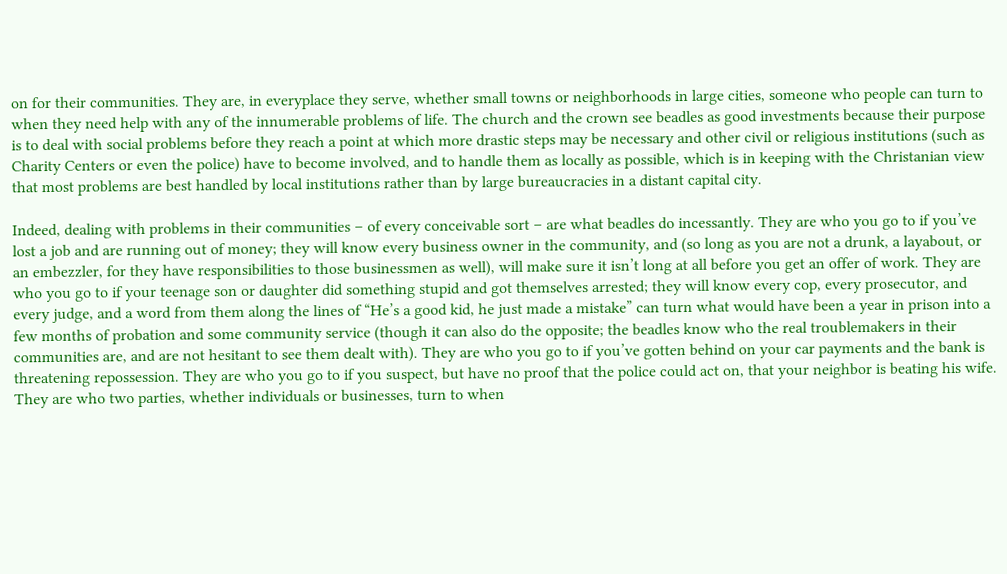on for their communities. They are, in everyplace they serve, whether small towns or neighborhoods in large cities, someone who people can turn to when they need help with any of the innumerable problems of life. The church and the crown see beadles as good investments because their purpose is to deal with social problems before they reach a point at which more drastic steps may be necessary and other civil or religious institutions (such as Charity Centers or even the police) have to become involved, and to handle them as locally as possible, which is in keeping with the Christanian view that most problems are best handled by local institutions rather than by large bureaucracies in a distant capital city.

Indeed, dealing with problems in their communities – of every conceivable sort – are what beadles do incessantly. They are who you go to if you’ve lost a job and are running out of money; they will know every business owner in the community, and (so long as you are not a drunk, a layabout, or an embezzler, for they have responsibilities to those businessmen as well), will make sure it isn’t long at all before you get an offer of work. They are who you go to if your teenage son or daughter did something stupid and got themselves arrested; they will know every cop, every prosecutor, and every judge, and a word from them along the lines of “He’s a good kid, he just made a mistake” can turn what would have been a year in prison into a few months of probation and some community service (though it can also do the opposite; the beadles know who the real troublemakers in their communities are, and are not hesitant to see them dealt with). They are who you go to if you’ve gotten behind on your car payments and the bank is threatening repossession. They are who you go to if you suspect, but have no proof that the police could act on, that your neighbor is beating his wife. They are who two parties, whether individuals or businesses, turn to when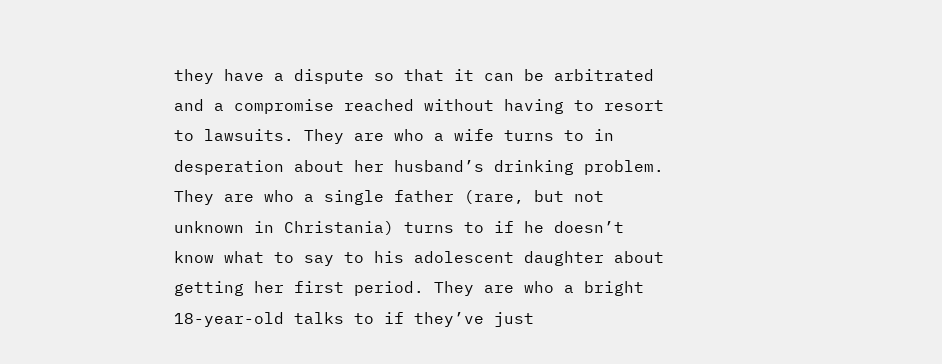they have a dispute so that it can be arbitrated and a compromise reached without having to resort to lawsuits. They are who a wife turns to in desperation about her husband’s drinking problem. They are who a single father (rare, but not unknown in Christania) turns to if he doesn’t know what to say to his adolescent daughter about getting her first period. They are who a bright 18-year-old talks to if they’ve just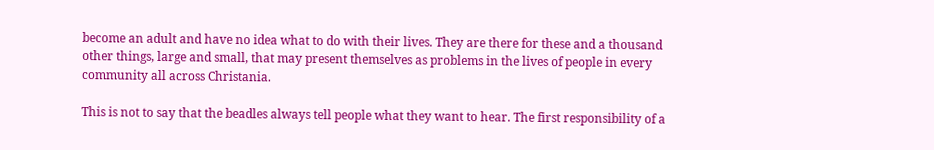become an adult and have no idea what to do with their lives. They are there for these and a thousand other things, large and small, that may present themselves as problems in the lives of people in every community all across Christania.

This is not to say that the beadles always tell people what they want to hear. The first responsibility of a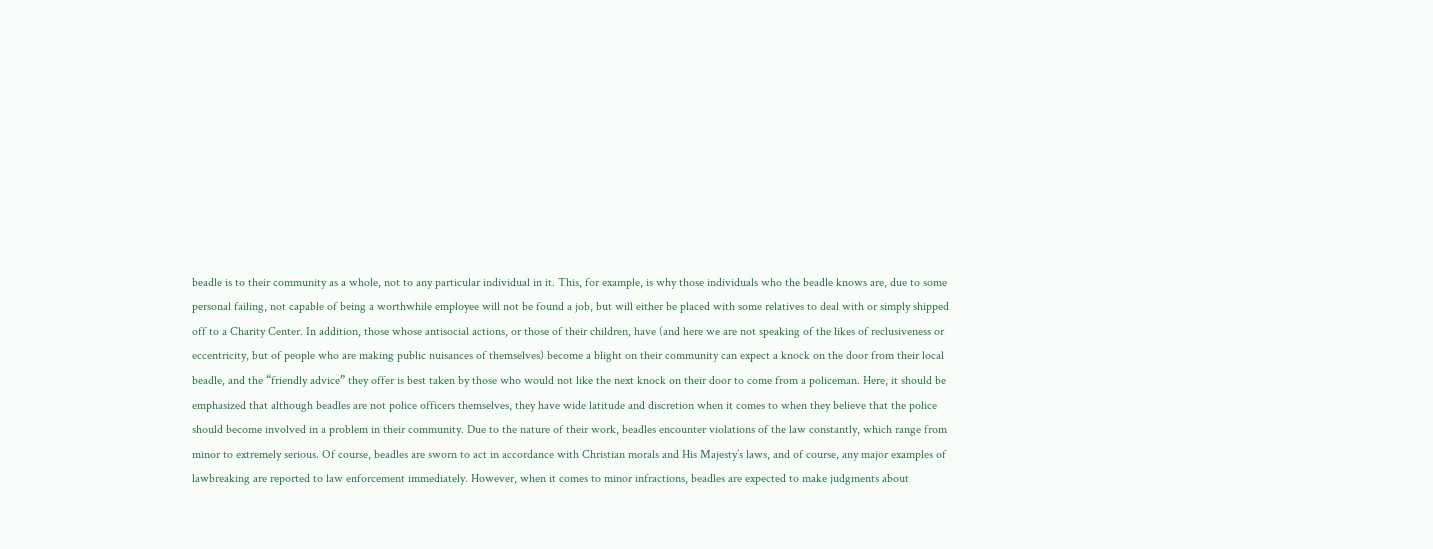beadle is to their community as a whole, not to any particular individual in it. This, for example, is why those individuals who the beadle knows are, due to some personal failing, not capable of being a worthwhile employee will not be found a job, but will either be placed with some relatives to deal with or simply shipped off to a Charity Center. In addition, those whose antisocial actions, or those of their children, have (and here we are not speaking of the likes of reclusiveness or eccentricity, but of people who are making public nuisances of themselves) become a blight on their community can expect a knock on the door from their local beadle, and the “friendly advice” they offer is best taken by those who would not like the next knock on their door to come from a policeman. Here, it should be emphasized that although beadles are not police officers themselves, they have wide latitude and discretion when it comes to when they believe that the police should become involved in a problem in their community. Due to the nature of their work, beadles encounter violations of the law constantly, which range from minor to extremely serious. Of course, beadles are sworn to act in accordance with Christian morals and His Majesty’s laws, and of course, any major examples of lawbreaking are reported to law enforcement immediately. However, when it comes to minor infractions, beadles are expected to make judgments about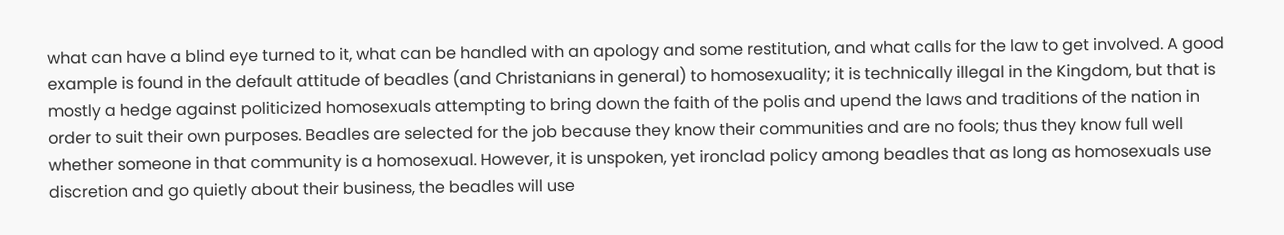what can have a blind eye turned to it, what can be handled with an apology and some restitution, and what calls for the law to get involved. A good example is found in the default attitude of beadles (and Christanians in general) to homosexuality; it is technically illegal in the Kingdom, but that is mostly a hedge against politicized homosexuals attempting to bring down the faith of the polis and upend the laws and traditions of the nation in order to suit their own purposes. Beadles are selected for the job because they know their communities and are no fools; thus they know full well whether someone in that community is a homosexual. However, it is unspoken, yet ironclad policy among beadles that as long as homosexuals use discretion and go quietly about their business, the beadles will use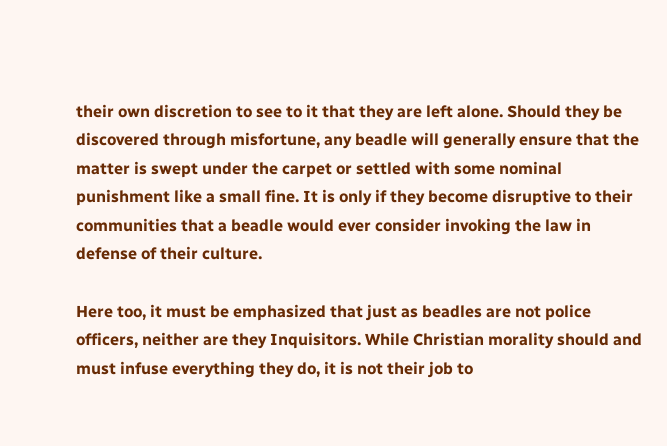their own discretion to see to it that they are left alone. Should they be discovered through misfortune, any beadle will generally ensure that the matter is swept under the carpet or settled with some nominal punishment like a small fine. It is only if they become disruptive to their communities that a beadle would ever consider invoking the law in defense of their culture.

Here too, it must be emphasized that just as beadles are not police officers, neither are they Inquisitors. While Christian morality should and must infuse everything they do, it is not their job to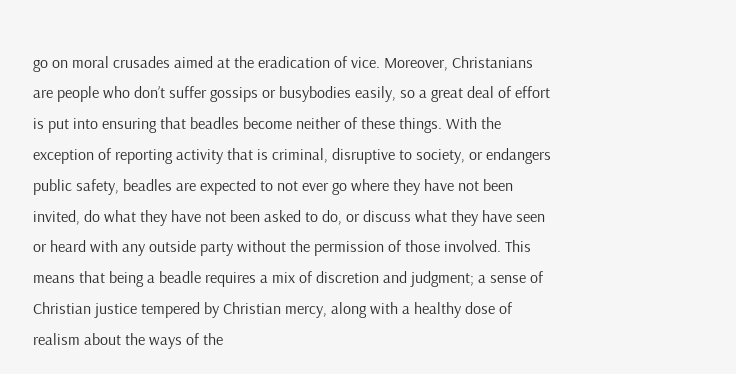go on moral crusades aimed at the eradication of vice. Moreover, Christanians are people who don’t suffer gossips or busybodies easily, so a great deal of effort is put into ensuring that beadles become neither of these things. With the exception of reporting activity that is criminal, disruptive to society, or endangers public safety, beadles are expected to not ever go where they have not been invited, do what they have not been asked to do, or discuss what they have seen or heard with any outside party without the permission of those involved. This means that being a beadle requires a mix of discretion and judgment; a sense of Christian justice tempered by Christian mercy, along with a healthy dose of realism about the ways of the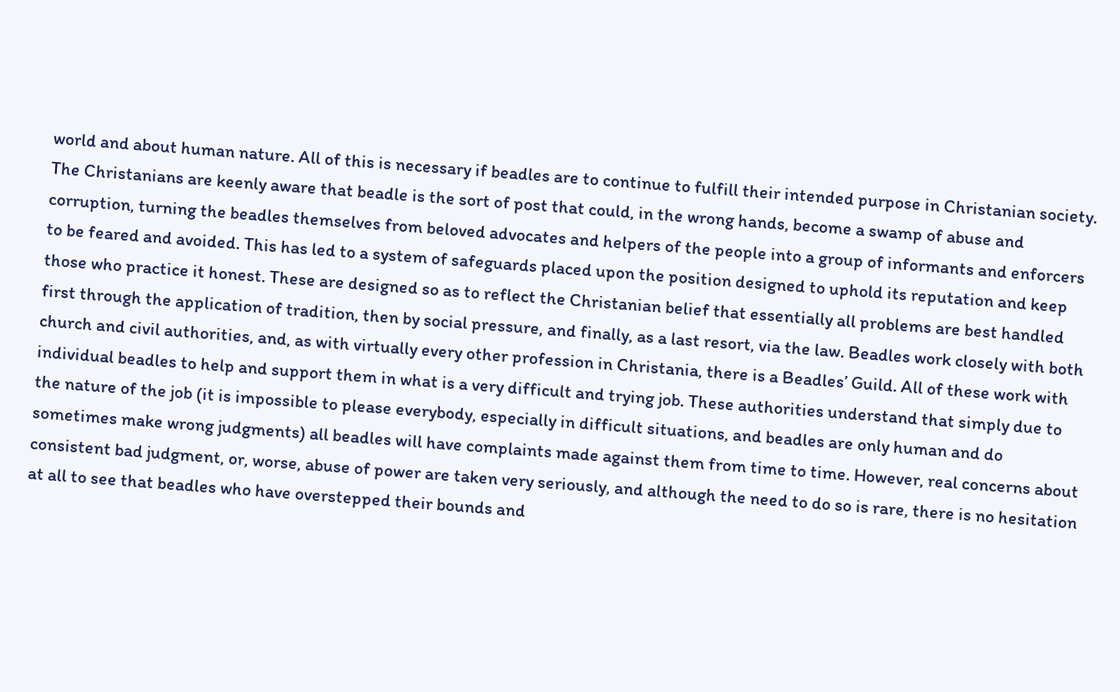world and about human nature. All of this is necessary if beadles are to continue to fulfill their intended purpose in Christanian society. The Christanians are keenly aware that beadle is the sort of post that could, in the wrong hands, become a swamp of abuse and corruption, turning the beadles themselves from beloved advocates and helpers of the people into a group of informants and enforcers to be feared and avoided. This has led to a system of safeguards placed upon the position designed to uphold its reputation and keep those who practice it honest. These are designed so as to reflect the Christanian belief that essentially all problems are best handled first through the application of tradition, then by social pressure, and finally, as a last resort, via the law. Beadles work closely with both church and civil authorities, and, as with virtually every other profession in Christania, there is a Beadles’ Guild. All of these work with individual beadles to help and support them in what is a very difficult and trying job. These authorities understand that simply due to the nature of the job (it is impossible to please everybody, especially in difficult situations, and beadles are only human and do sometimes make wrong judgments) all beadles will have complaints made against them from time to time. However, real concerns about consistent bad judgment, or, worse, abuse of power are taken very seriously, and although the need to do so is rare, there is no hesitation at all to see that beadles who have overstepped their bounds and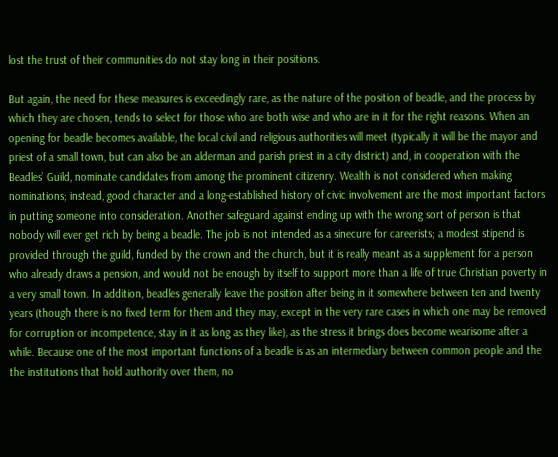lost the trust of their communities do not stay long in their positions.

But again, the need for these measures is exceedingly rare, as the nature of the position of beadle, and the process by which they are chosen, tends to select for those who are both wise and who are in it for the right reasons. When an opening for beadle becomes available, the local civil and religious authorities will meet (typically it will be the mayor and priest of a small town, but can also be an alderman and parish priest in a city district) and, in cooperation with the Beadles’ Guild, nominate candidates from among the prominent citizenry. Wealth is not considered when making nominations; instead, good character and a long-established history of civic involvement are the most important factors in putting someone into consideration. Another safeguard against ending up with the wrong sort of person is that nobody will ever get rich by being a beadle. The job is not intended as a sinecure for careerists; a modest stipend is provided through the guild, funded by the crown and the church, but it is really meant as a supplement for a person who already draws a pension, and would not be enough by itself to support more than a life of true Christian poverty in a very small town. In addition, beadles generally leave the position after being in it somewhere between ten and twenty years (though there is no fixed term for them and they may, except in the very rare cases in which one may be removed for corruption or incompetence, stay in it as long as they like), as the stress it brings does become wearisome after a while. Because one of the most important functions of a beadle is as an intermediary between common people and the the institutions that hold authority over them, no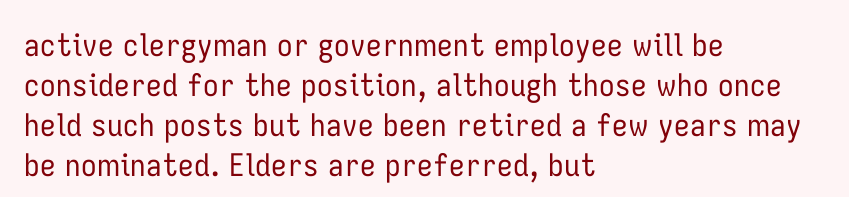active clergyman or government employee will be considered for the position, although those who once held such posts but have been retired a few years may be nominated. Elders are preferred, but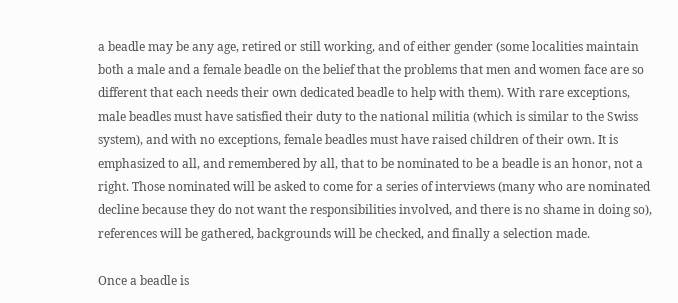a beadle may be any age, retired or still working, and of either gender (some localities maintain both a male and a female beadle on the belief that the problems that men and women face are so different that each needs their own dedicated beadle to help with them). With rare exceptions, male beadles must have satisfied their duty to the national militia (which is similar to the Swiss system), and with no exceptions, female beadles must have raised children of their own. It is emphasized to all, and remembered by all, that to be nominated to be a beadle is an honor, not a right. Those nominated will be asked to come for a series of interviews (many who are nominated decline because they do not want the responsibilities involved, and there is no shame in doing so), references will be gathered, backgrounds will be checked, and finally a selection made.

Once a beadle is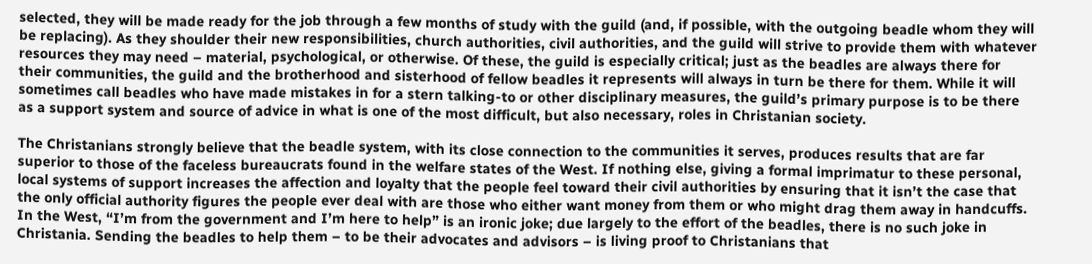selected, they will be made ready for the job through a few months of study with the guild (and, if possible, with the outgoing beadle whom they will be replacing). As they shoulder their new responsibilities, church authorities, civil authorities, and the guild will strive to provide them with whatever resources they may need – material, psychological, or otherwise. Of these, the guild is especially critical; just as the beadles are always there for their communities, the guild and the brotherhood and sisterhood of fellow beadles it represents will always in turn be there for them. While it will sometimes call beadles who have made mistakes in for a stern talking-to or other disciplinary measures, the guild’s primary purpose is to be there as a support system and source of advice in what is one of the most difficult, but also necessary, roles in Christanian society.

The Christanians strongly believe that the beadle system, with its close connection to the communities it serves, produces results that are far superior to those of the faceless bureaucrats found in the welfare states of the West. If nothing else, giving a formal imprimatur to these personal, local systems of support increases the affection and loyalty that the people feel toward their civil authorities by ensuring that it isn’t the case that the only official authority figures the people ever deal with are those who either want money from them or who might drag them away in handcuffs. In the West, “I’m from the government and I’m here to help” is an ironic joke; due largely to the effort of the beadles, there is no such joke in Christania. Sending the beadles to help them – to be their advocates and advisors – is living proof to Christanians that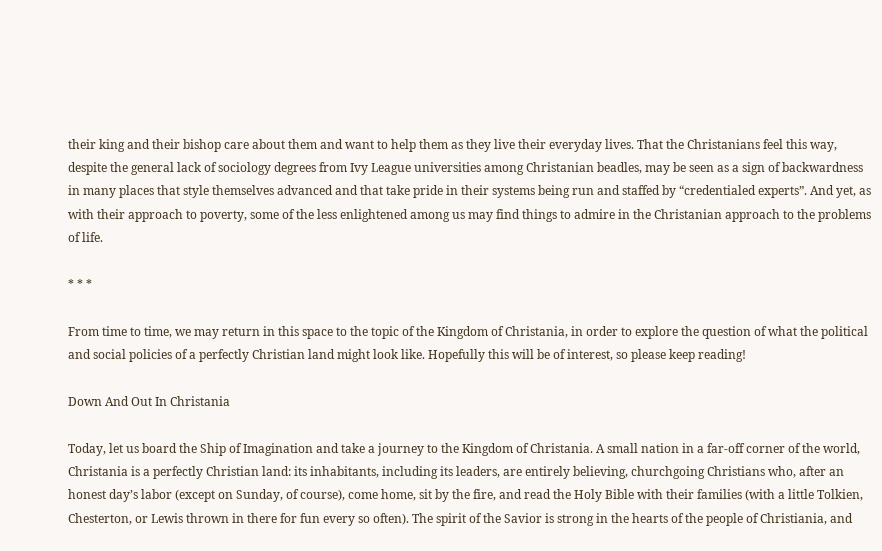their king and their bishop care about them and want to help them as they live their everyday lives. That the Christanians feel this way, despite the general lack of sociology degrees from Ivy League universities among Christanian beadles, may be seen as a sign of backwardness in many places that style themselves advanced and that take pride in their systems being run and staffed by “credentialed experts”. And yet, as with their approach to poverty, some of the less enlightened among us may find things to admire in the Christanian approach to the problems of life.

* * *

From time to time, we may return in this space to the topic of the Kingdom of Christania, in order to explore the question of what the political and social policies of a perfectly Christian land might look like. Hopefully this will be of interest, so please keep reading!

Down And Out In Christania

Today, let us board the Ship of Imagination and take a journey to the Kingdom of Christania. A small nation in a far-off corner of the world, Christania is a perfectly Christian land: its inhabitants, including its leaders, are entirely believing, churchgoing Christians who, after an honest day’s labor (except on Sunday, of course), come home, sit by the fire, and read the Holy Bible with their families (with a little Tolkien, Chesterton, or Lewis thrown in there for fun every so often). The spirit of the Savior is strong in the hearts of the people of Christiania, and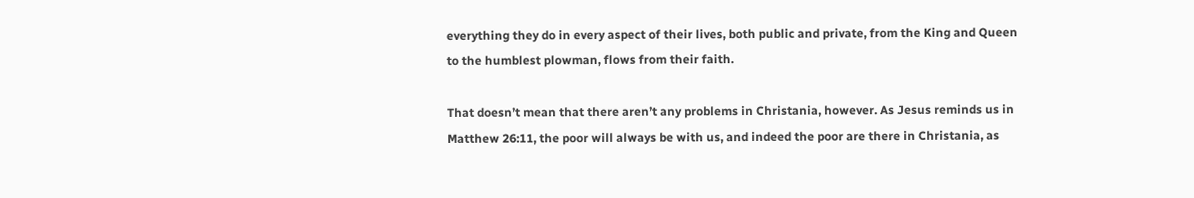everything they do in every aspect of their lives, both public and private, from the King and Queen to the humblest plowman, flows from their faith.

That doesn’t mean that there aren’t any problems in Christania, however. As Jesus reminds us in Matthew 26:11, the poor will always be with us, and indeed the poor are there in Christania, as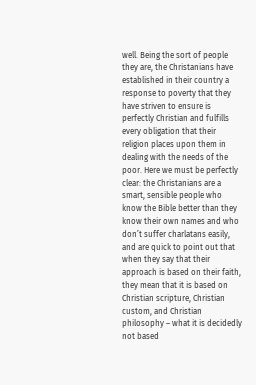well. Being the sort of people they are, the Christanians have established in their country a response to poverty that they have striven to ensure is perfectly Christian and fulfills every obligation that their religion places upon them in dealing with the needs of the poor. Here we must be perfectly clear: the Christanians are a smart, sensible people who know the Bible better than they know their own names and who don’t suffer charlatans easily, and are quick to point out that when they say that their approach is based on their faith, they mean that it is based on Christian scripture, Christian custom, and Christian philosophy – what it is decidedly not based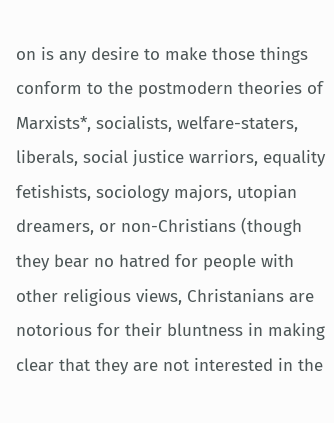on is any desire to make those things conform to the postmodern theories of Marxists*, socialists, welfare-staters, liberals, social justice warriors, equality fetishists, sociology majors, utopian dreamers, or non-Christians (though they bear no hatred for people with other religious views, Christanians are notorious for their bluntness in making clear that they are not interested in the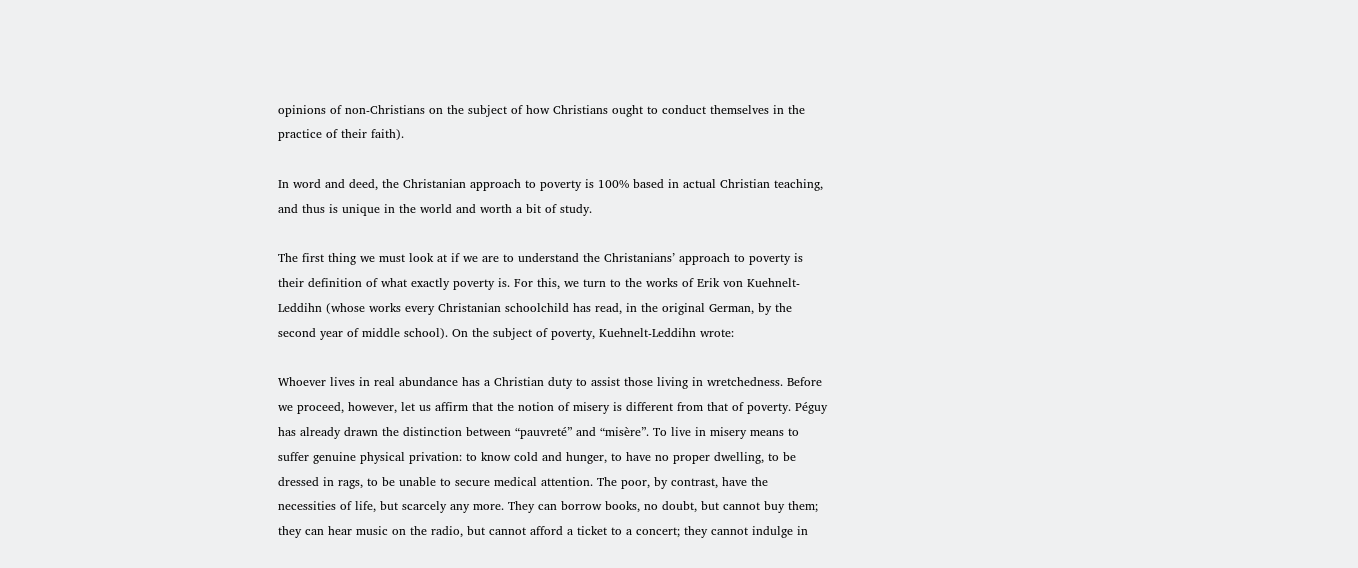opinions of non-Christians on the subject of how Christians ought to conduct themselves in the practice of their faith).

In word and deed, the Christanian approach to poverty is 100% based in actual Christian teaching, and thus is unique in the world and worth a bit of study.

The first thing we must look at if we are to understand the Christanians’ approach to poverty is their definition of what exactly poverty is. For this, we turn to the works of Erik von Kuehnelt-Leddihn (whose works every Christanian schoolchild has read, in the original German, by the second year of middle school). On the subject of poverty, Kuehnelt-Leddihn wrote:

Whoever lives in real abundance has a Christian duty to assist those living in wretchedness. Before we proceed, however, let us affirm that the notion of misery is different from that of poverty. Péguy has already drawn the distinction between “pauvreté” and “misère”. To live in misery means to suffer genuine physical privation: to know cold and hunger, to have no proper dwelling, to be dressed in rags, to be unable to secure medical attention. The poor, by contrast, have the necessities of life, but scarcely any more. They can borrow books, no doubt, but cannot buy them; they can hear music on the radio, but cannot afford a ticket to a concert; they cannot indulge in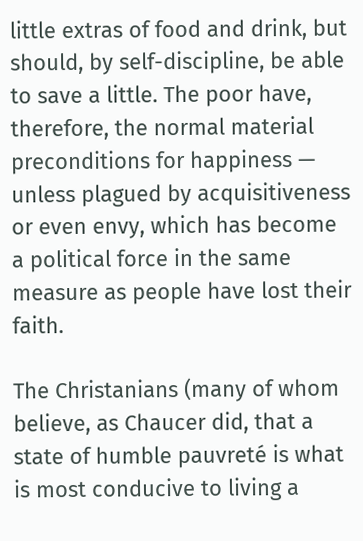little extras of food and drink, but should, by self-discipline, be able to save a little. The poor have, therefore, the normal material preconditions for happiness — unless plagued by acquisitiveness or even envy, which has become a political force in the same measure as people have lost their faith.

The Christanians (many of whom believe, as Chaucer did, that a state of humble pauvreté is what is most conducive to living a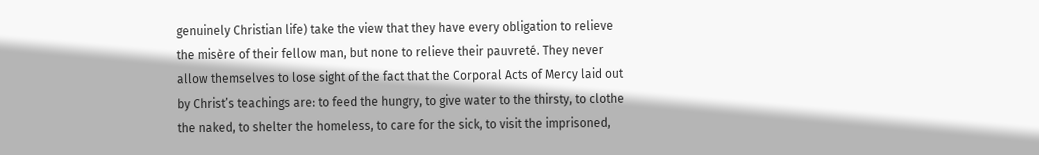genuinely Christian life) take the view that they have every obligation to relieve the misère of their fellow man, but none to relieve their pauvreté. They never allow themselves to lose sight of the fact that the Corporal Acts of Mercy laid out by Christ’s teachings are: to feed the hungry, to give water to the thirsty, to clothe the naked, to shelter the homeless, to care for the sick, to visit the imprisoned,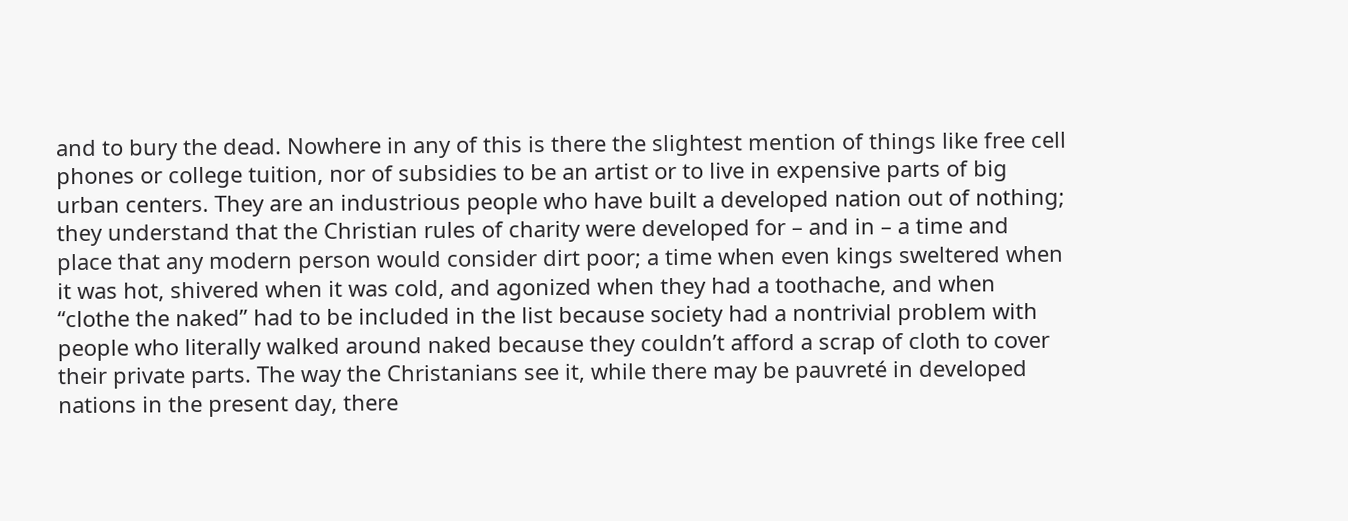and to bury the dead. Nowhere in any of this is there the slightest mention of things like free cell phones or college tuition, nor of subsidies to be an artist or to live in expensive parts of big urban centers. They are an industrious people who have built a developed nation out of nothing; they understand that the Christian rules of charity were developed for – and in – a time and place that any modern person would consider dirt poor; a time when even kings sweltered when it was hot, shivered when it was cold, and agonized when they had a toothache, and when “clothe the naked” had to be included in the list because society had a nontrivial problem with people who literally walked around naked because they couldn’t afford a scrap of cloth to cover their private parts. The way the Christanians see it, while there may be pauvreté in developed nations in the present day, there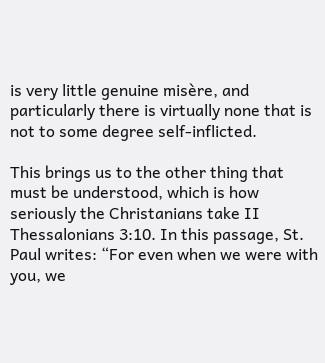is very little genuine misère, and particularly there is virtually none that is not to some degree self-inflicted.

This brings us to the other thing that must be understood, which is how seriously the Christanians take II Thessalonians 3:10. In this passage, St. Paul writes: “For even when we were with you, we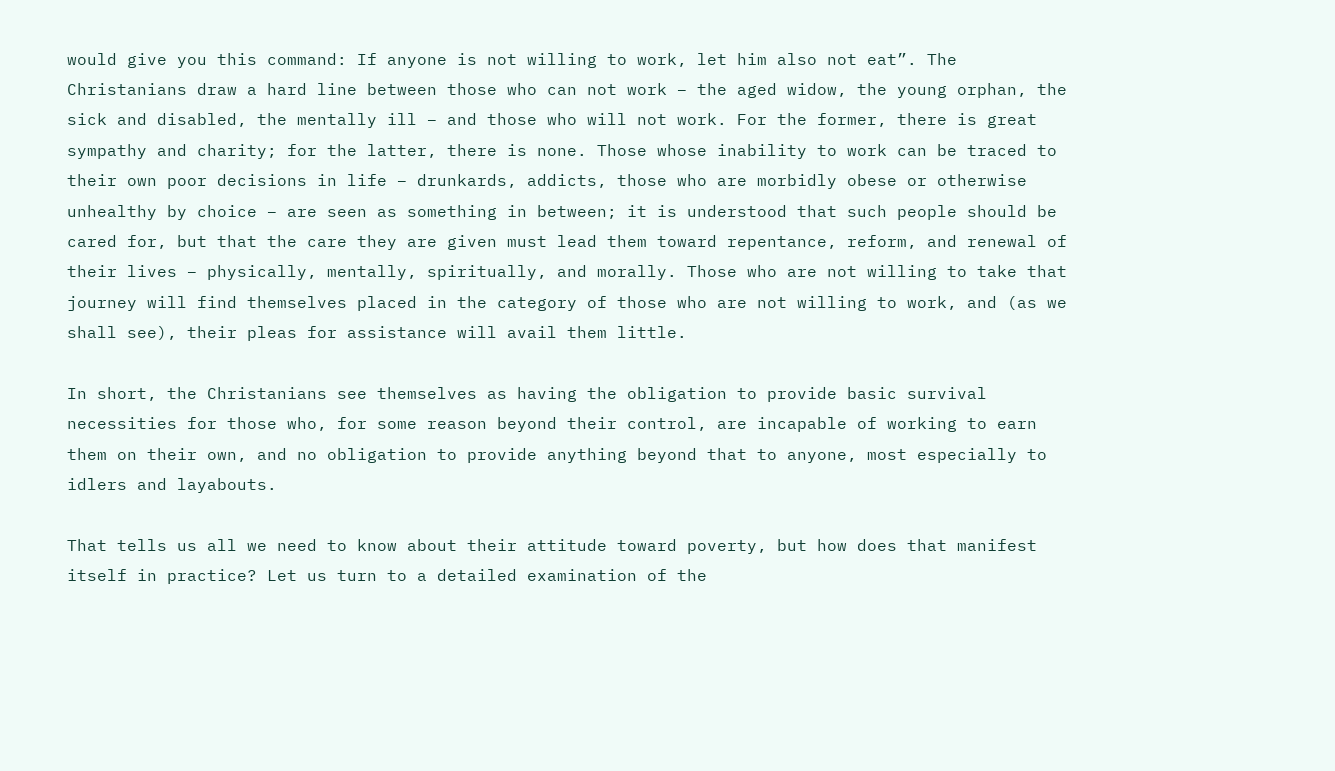would give you this command: If anyone is not willing to work, let him also not eat”. The Christanians draw a hard line between those who can not work – the aged widow, the young orphan, the sick and disabled, the mentally ill – and those who will not work. For the former, there is great sympathy and charity; for the latter, there is none. Those whose inability to work can be traced to their own poor decisions in life – drunkards, addicts, those who are morbidly obese or otherwise unhealthy by choice – are seen as something in between; it is understood that such people should be cared for, but that the care they are given must lead them toward repentance, reform, and renewal of their lives – physically, mentally, spiritually, and morally. Those who are not willing to take that journey will find themselves placed in the category of those who are not willing to work, and (as we shall see), their pleas for assistance will avail them little.

In short, the Christanians see themselves as having the obligation to provide basic survival necessities for those who, for some reason beyond their control, are incapable of working to earn them on their own, and no obligation to provide anything beyond that to anyone, most especially to idlers and layabouts.

That tells us all we need to know about their attitude toward poverty, but how does that manifest itself in practice? Let us turn to a detailed examination of the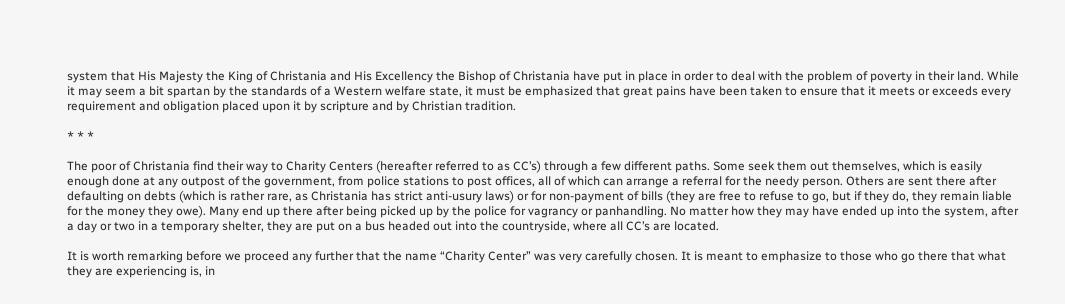system that His Majesty the King of Christania and His Excellency the Bishop of Christania have put in place in order to deal with the problem of poverty in their land. While it may seem a bit spartan by the standards of a Western welfare state, it must be emphasized that great pains have been taken to ensure that it meets or exceeds every requirement and obligation placed upon it by scripture and by Christian tradition.

* * *

The poor of Christania find their way to Charity Centers (hereafter referred to as CC’s) through a few different paths. Some seek them out themselves, which is easily enough done at any outpost of the government, from police stations to post offices, all of which can arrange a referral for the needy person. Others are sent there after defaulting on debts (which is rather rare, as Christania has strict anti-usury laws) or for non-payment of bills (they are free to refuse to go, but if they do, they remain liable for the money they owe). Many end up there after being picked up by the police for vagrancy or panhandling. No matter how they may have ended up into the system, after a day or two in a temporary shelter, they are put on a bus headed out into the countryside, where all CC’s are located.

It is worth remarking before we proceed any further that the name “Charity Center” was very carefully chosen. It is meant to emphasize to those who go there that what they are experiencing is, in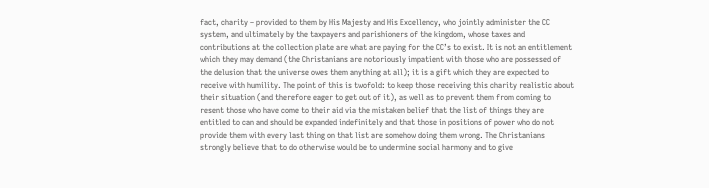fact, charity – provided to them by His Majesty and His Excellency, who jointly administer the CC system, and ultimately by the taxpayers and parishioners of the kingdom, whose taxes and contributions at the collection plate are what are paying for the CC’s to exist. It is not an entitlement which they may demand (the Christanians are notoriously impatient with those who are possessed of the delusion that the universe owes them anything at all); it is a gift which they are expected to receive with humility. The point of this is twofold: to keep those receiving this charity realistic about their situation (and therefore eager to get out of it), as well as to prevent them from coming to resent those who have come to their aid via the mistaken belief that the list of things they are entitled to can and should be expanded indefinitely and that those in positions of power who do not provide them with every last thing on that list are somehow doing them wrong. The Christanians strongly believe that to do otherwise would be to undermine social harmony and to give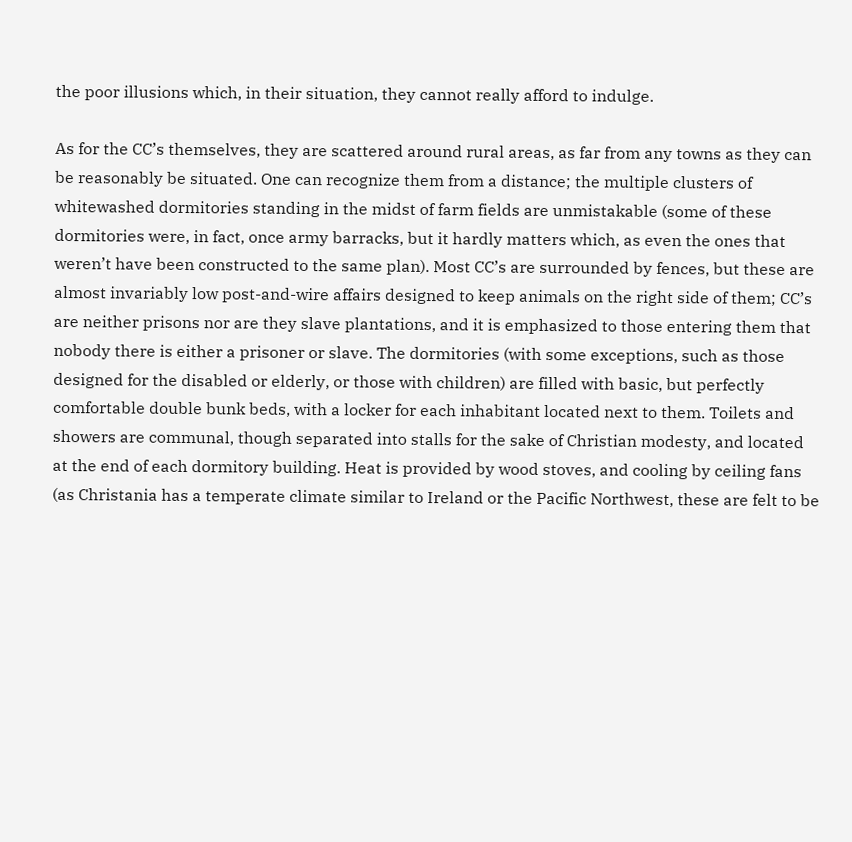the poor illusions which, in their situation, they cannot really afford to indulge.

As for the CC’s themselves, they are scattered around rural areas, as far from any towns as they can be reasonably be situated. One can recognize them from a distance; the multiple clusters of whitewashed dormitories standing in the midst of farm fields are unmistakable (some of these dormitories were, in fact, once army barracks, but it hardly matters which, as even the ones that weren’t have been constructed to the same plan). Most CC’s are surrounded by fences, but these are almost invariably low post-and-wire affairs designed to keep animals on the right side of them; CC’s are neither prisons nor are they slave plantations, and it is emphasized to those entering them that nobody there is either a prisoner or slave. The dormitories (with some exceptions, such as those designed for the disabled or elderly, or those with children) are filled with basic, but perfectly comfortable double bunk beds, with a locker for each inhabitant located next to them. Toilets and showers are communal, though separated into stalls for the sake of Christian modesty, and located at the end of each dormitory building. Heat is provided by wood stoves, and cooling by ceiling fans (as Christania has a temperate climate similar to Ireland or the Pacific Northwest, these are felt to be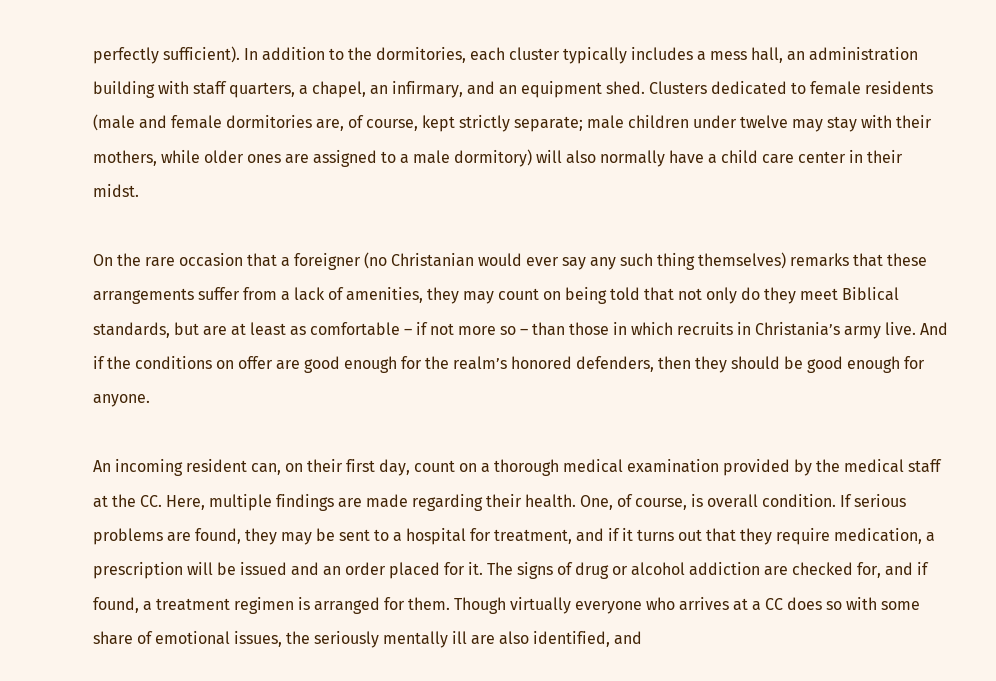perfectly sufficient). In addition to the dormitories, each cluster typically includes a mess hall, an administration building with staff quarters, a chapel, an infirmary, and an equipment shed. Clusters dedicated to female residents (male and female dormitories are, of course, kept strictly separate; male children under twelve may stay with their mothers, while older ones are assigned to a male dormitory) will also normally have a child care center in their midst.

On the rare occasion that a foreigner (no Christanian would ever say any such thing themselves) remarks that these arrangements suffer from a lack of amenities, they may count on being told that not only do they meet Biblical standards, but are at least as comfortable – if not more so – than those in which recruits in Christania’s army live. And if the conditions on offer are good enough for the realm’s honored defenders, then they should be good enough for anyone.

An incoming resident can, on their first day, count on a thorough medical examination provided by the medical staff at the CC. Here, multiple findings are made regarding their health. One, of course, is overall condition. If serious problems are found, they may be sent to a hospital for treatment, and if it turns out that they require medication, a prescription will be issued and an order placed for it. The signs of drug or alcohol addiction are checked for, and if found, a treatment regimen is arranged for them. Though virtually everyone who arrives at a CC does so with some share of emotional issues, the seriously mentally ill are also identified, and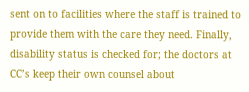sent on to facilities where the staff is trained to provide them with the care they need. Finally, disability status is checked for; the doctors at CC’s keep their own counsel about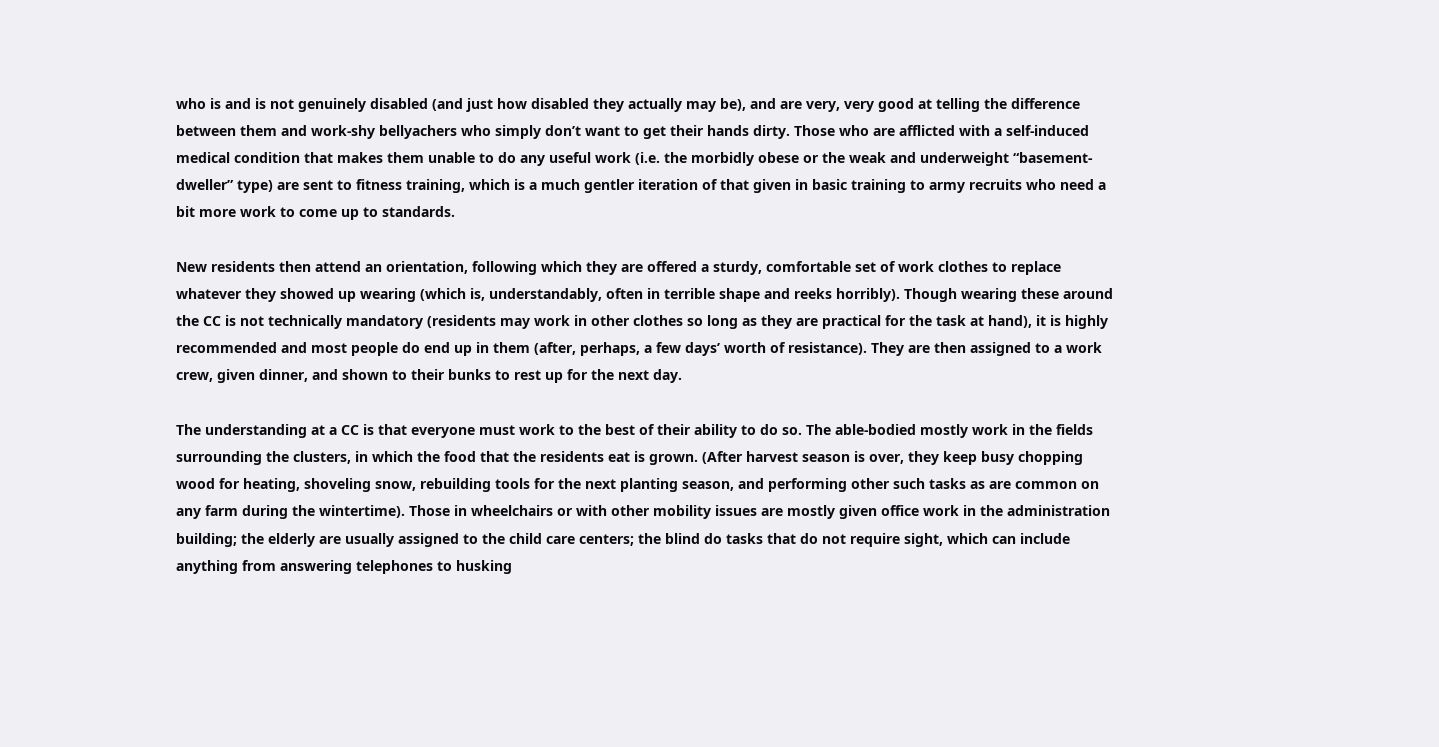who is and is not genuinely disabled (and just how disabled they actually may be), and are very, very good at telling the difference between them and work-shy bellyachers who simply don’t want to get their hands dirty. Those who are afflicted with a self-induced medical condition that makes them unable to do any useful work (i.e. the morbidly obese or the weak and underweight “basement-dweller” type) are sent to fitness training, which is a much gentler iteration of that given in basic training to army recruits who need a bit more work to come up to standards.

New residents then attend an orientation, following which they are offered a sturdy, comfortable set of work clothes to replace whatever they showed up wearing (which is, understandably, often in terrible shape and reeks horribly). Though wearing these around the CC is not technically mandatory (residents may work in other clothes so long as they are practical for the task at hand), it is highly recommended and most people do end up in them (after, perhaps, a few days’ worth of resistance). They are then assigned to a work crew, given dinner, and shown to their bunks to rest up for the next day.

The understanding at a CC is that everyone must work to the best of their ability to do so. The able-bodied mostly work in the fields surrounding the clusters, in which the food that the residents eat is grown. (After harvest season is over, they keep busy chopping wood for heating, shoveling snow, rebuilding tools for the next planting season, and performing other such tasks as are common on any farm during the wintertime). Those in wheelchairs or with other mobility issues are mostly given office work in the administration building; the elderly are usually assigned to the child care centers; the blind do tasks that do not require sight, which can include anything from answering telephones to husking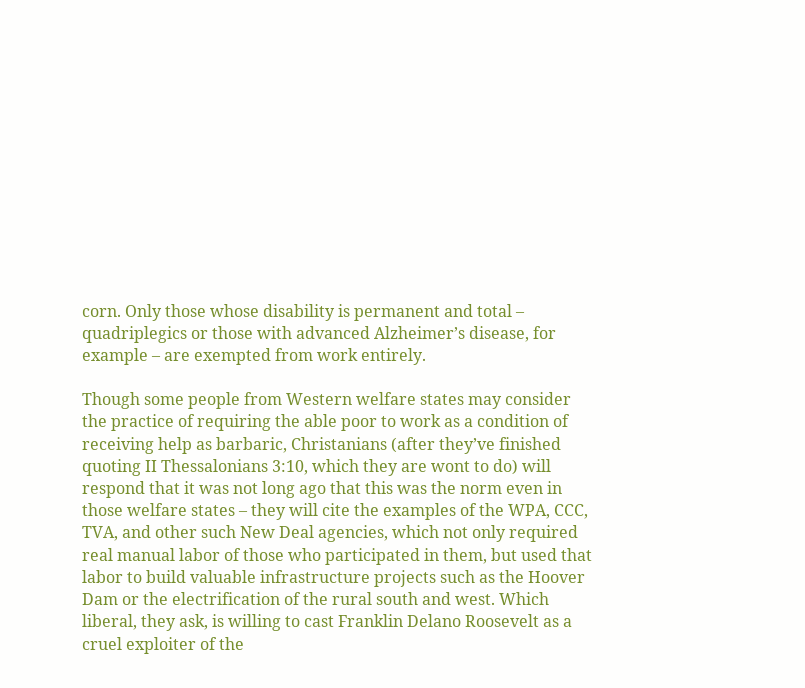corn. Only those whose disability is permanent and total – quadriplegics or those with advanced Alzheimer’s disease, for example – are exempted from work entirely.

Though some people from Western welfare states may consider the practice of requiring the able poor to work as a condition of receiving help as barbaric, Christanians (after they’ve finished quoting II Thessalonians 3:10, which they are wont to do) will respond that it was not long ago that this was the norm even in those welfare states – they will cite the examples of the WPA, CCC, TVA, and other such New Deal agencies, which not only required real manual labor of those who participated in them, but used that labor to build valuable infrastructure projects such as the Hoover Dam or the electrification of the rural south and west. Which liberal, they ask, is willing to cast Franklin Delano Roosevelt as a cruel exploiter of the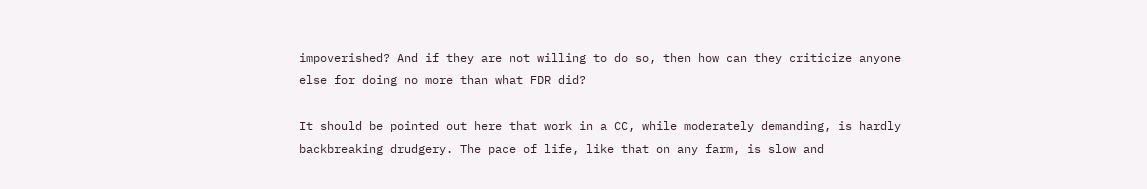impoverished? And if they are not willing to do so, then how can they criticize anyone else for doing no more than what FDR did?

It should be pointed out here that work in a CC, while moderately demanding, is hardly backbreaking drudgery. The pace of life, like that on any farm, is slow and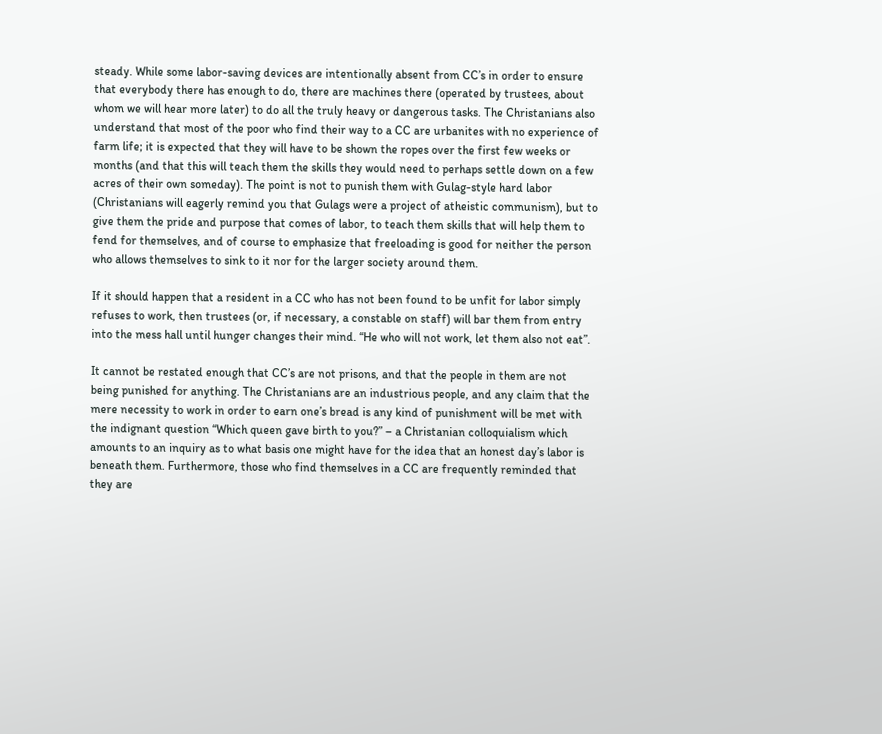steady. While some labor-saving devices are intentionally absent from CC’s in order to ensure that everybody there has enough to do, there are machines there (operated by trustees, about whom we will hear more later) to do all the truly heavy or dangerous tasks. The Christanians also understand that most of the poor who find their way to a CC are urbanites with no experience of farm life; it is expected that they will have to be shown the ropes over the first few weeks or months (and that this will teach them the skills they would need to perhaps settle down on a few acres of their own someday). The point is not to punish them with Gulag-style hard labor (Christanians will eagerly remind you that Gulags were a project of atheistic communism), but to give them the pride and purpose that comes of labor, to teach them skills that will help them to fend for themselves, and of course to emphasize that freeloading is good for neither the person who allows themselves to sink to it nor for the larger society around them.

If it should happen that a resident in a CC who has not been found to be unfit for labor simply refuses to work, then trustees (or, if necessary, a constable on staff) will bar them from entry into the mess hall until hunger changes their mind. “He who will not work, let them also not eat”.

It cannot be restated enough that CC’s are not prisons, and that the people in them are not being punished for anything. The Christanians are an industrious people, and any claim that the mere necessity to work in order to earn one’s bread is any kind of punishment will be met with the indignant question “Which queen gave birth to you?” – a Christanian colloquialism which amounts to an inquiry as to what basis one might have for the idea that an honest day’s labor is beneath them. Furthermore, those who find themselves in a CC are frequently reminded that they are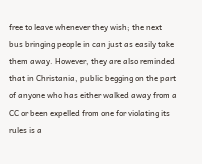free to leave whenever they wish; the next bus bringing people in can just as easily take them away. However, they are also reminded that in Christania, public begging on the part of anyone who has either walked away from a CC or been expelled from one for violating its rules is a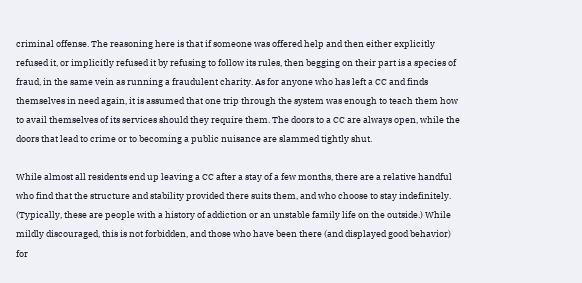criminal offense. The reasoning here is that if someone was offered help and then either explicitly refused it, or implicitly refused it by refusing to follow its rules, then begging on their part is a species of fraud, in the same vein as running a fraudulent charity. As for anyone who has left a CC and finds themselves in need again, it is assumed that one trip through the system was enough to teach them how to avail themselves of its services should they require them. The doors to a CC are always open, while the doors that lead to crime or to becoming a public nuisance are slammed tightly shut.

While almost all residents end up leaving a CC after a stay of a few months, there are a relative handful who find that the structure and stability provided there suits them, and who choose to stay indefinitely. (Typically, these are people with a history of addiction or an unstable family life on the outside.) While mildly discouraged, this is not forbidden, and those who have been there (and displayed good behavior) for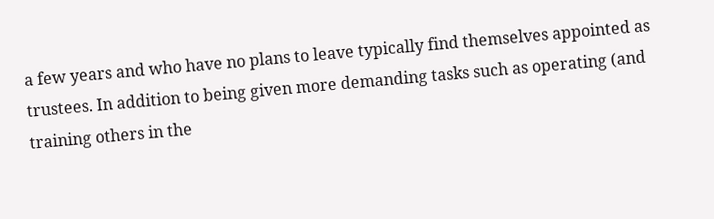a few years and who have no plans to leave typically find themselves appointed as trustees. In addition to being given more demanding tasks such as operating (and training others in the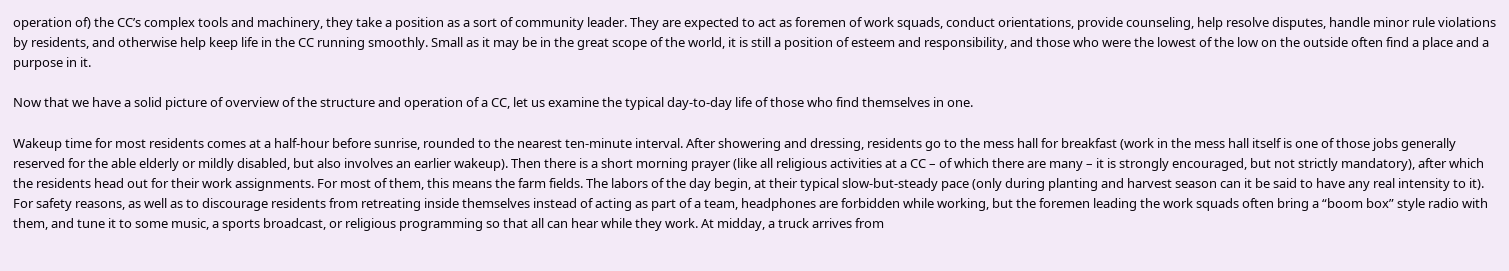operation of) the CC’s complex tools and machinery, they take a position as a sort of community leader. They are expected to act as foremen of work squads, conduct orientations, provide counseling, help resolve disputes, handle minor rule violations by residents, and otherwise help keep life in the CC running smoothly. Small as it may be in the great scope of the world, it is still a position of esteem and responsibility, and those who were the lowest of the low on the outside often find a place and a purpose in it.

Now that we have a solid picture of overview of the structure and operation of a CC, let us examine the typical day-to-day life of those who find themselves in one.

Wakeup time for most residents comes at a half-hour before sunrise, rounded to the nearest ten-minute interval. After showering and dressing, residents go to the mess hall for breakfast (work in the mess hall itself is one of those jobs generally reserved for the able elderly or mildly disabled, but also involves an earlier wakeup). Then there is a short morning prayer (like all religious activities at a CC – of which there are many – it is strongly encouraged, but not strictly mandatory), after which the residents head out for their work assignments. For most of them, this means the farm fields. The labors of the day begin, at their typical slow-but-steady pace (only during planting and harvest season can it be said to have any real intensity to it). For safety reasons, as well as to discourage residents from retreating inside themselves instead of acting as part of a team, headphones are forbidden while working, but the foremen leading the work squads often bring a “boom box” style radio with them, and tune it to some music, a sports broadcast, or religious programming so that all can hear while they work. At midday, a truck arrives from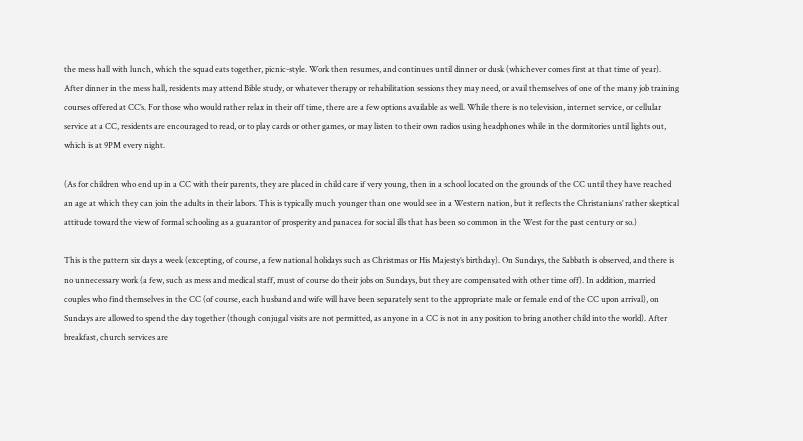the mess hall with lunch, which the squad eats together, picnic-style. Work then resumes, and continues until dinner or dusk (whichever comes first at that time of year). After dinner in the mess hall, residents may attend Bible study, or whatever therapy or rehabilitation sessions they may need, or avail themselves of one of the many job training courses offered at CC’s. For those who would rather relax in their off time, there are a few options available as well. While there is no television, internet service, or cellular service at a CC, residents are encouraged to read, or to play cards or other games, or may listen to their own radios using headphones while in the dormitories until lights out, which is at 9PM every night.

(As for children who end up in a CC with their parents, they are placed in child care if very young, then in a school located on the grounds of the CC until they have reached an age at which they can join the adults in their labors. This is typically much younger than one would see in a Western nation, but it reflects the Christanians’ rather skeptical attitude toward the view of formal schooling as a guarantor of prosperity and panacea for social ills that has been so common in the West for the past century or so.)

This is the pattern six days a week (excepting, of course, a few national holidays such as Christmas or His Majesty’s birthday). On Sundays, the Sabbath is observed, and there is no unnecessary work (a few, such as mess and medical staff, must of course do their jobs on Sundays, but they are compensated with other time off). In addition, married couples who find themselves in the CC (of course, each husband and wife will have been separately sent to the appropriate male or female end of the CC upon arrival), on Sundays are allowed to spend the day together (though conjugal visits are not permitted, as anyone in a CC is not in any position to bring another child into the world). After breakfast, church services are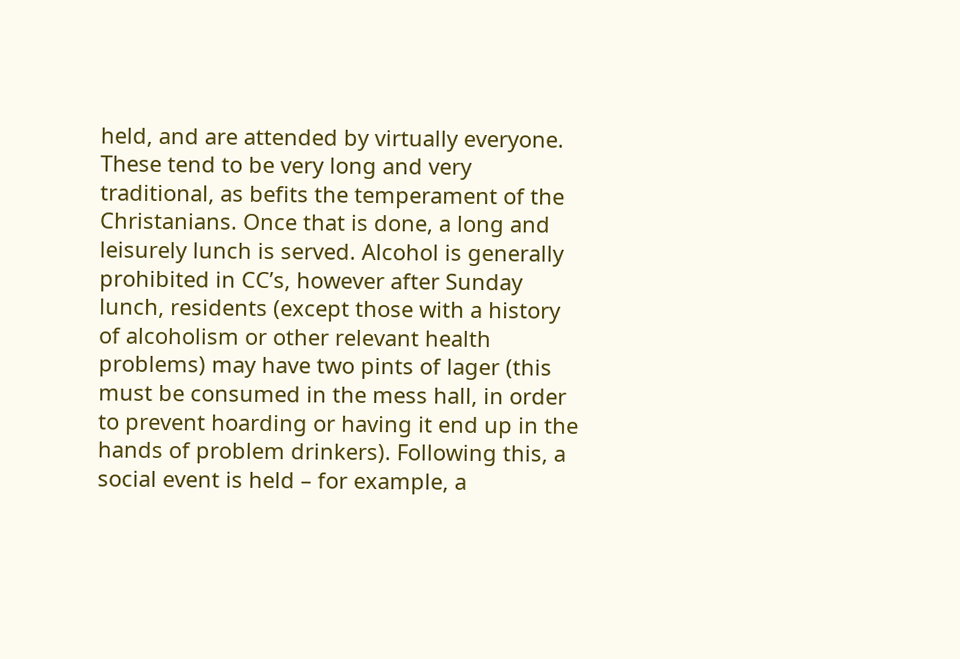held, and are attended by virtually everyone. These tend to be very long and very traditional, as befits the temperament of the Christanians. Once that is done, a long and leisurely lunch is served. Alcohol is generally prohibited in CC’s, however after Sunday lunch, residents (except those with a history of alcoholism or other relevant health problems) may have two pints of lager (this must be consumed in the mess hall, in order to prevent hoarding or having it end up in the hands of problem drinkers). Following this, a social event is held – for example, a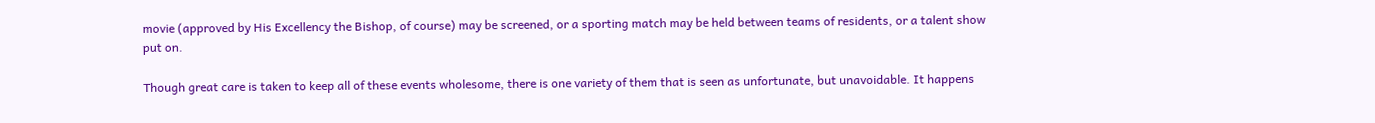movie (approved by His Excellency the Bishop, of course) may be screened, or a sporting match may be held between teams of residents, or a talent show put on.

Though great care is taken to keep all of these events wholesome, there is one variety of them that is seen as unfortunate, but unavoidable. It happens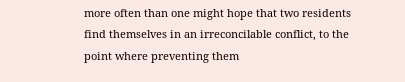more often than one might hope that two residents find themselves in an irreconcilable conflict, to the point where preventing them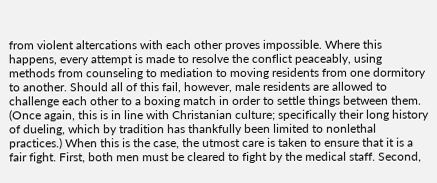from violent altercations with each other proves impossible. Where this happens, every attempt is made to resolve the conflict peaceably, using methods from counseling to mediation to moving residents from one dormitory to another. Should all of this fail, however, male residents are allowed to challenge each other to a boxing match in order to settle things between them. (Once again, this is in line with Christanian culture; specifically their long history of dueling, which by tradition has thankfully been limited to nonlethal practices.) When this is the case, the utmost care is taken to ensure that it is a fair fight. First, both men must be cleared to fight by the medical staff. Second,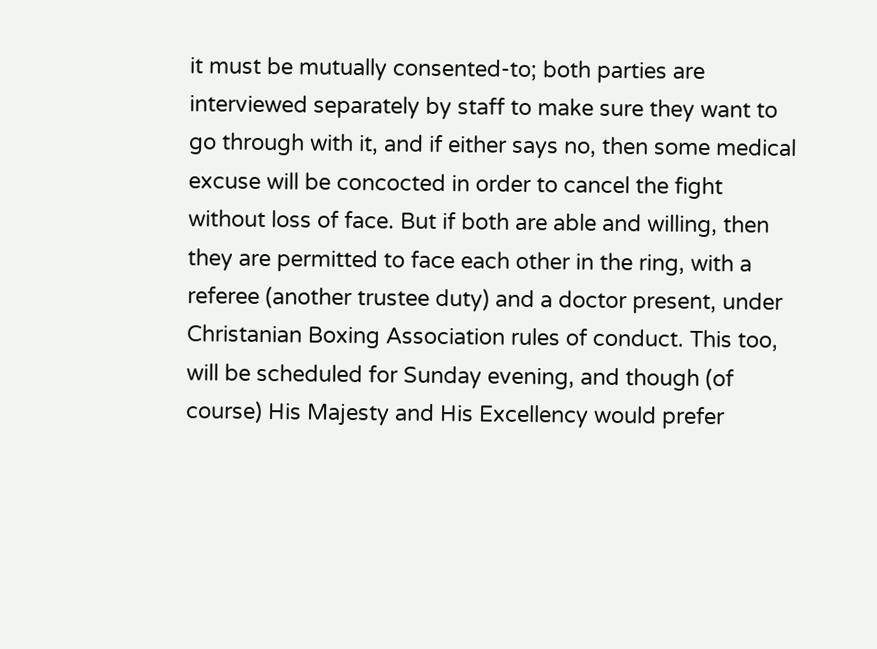it must be mutually consented-to; both parties are interviewed separately by staff to make sure they want to go through with it, and if either says no, then some medical excuse will be concocted in order to cancel the fight without loss of face. But if both are able and willing, then they are permitted to face each other in the ring, with a referee (another trustee duty) and a doctor present, under Christanian Boxing Association rules of conduct. This too, will be scheduled for Sunday evening, and though (of course) His Majesty and His Excellency would prefer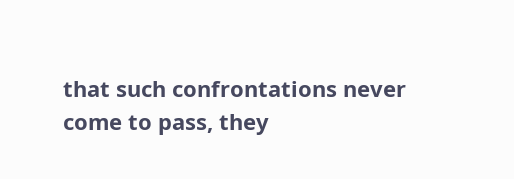that such confrontations never come to pass, they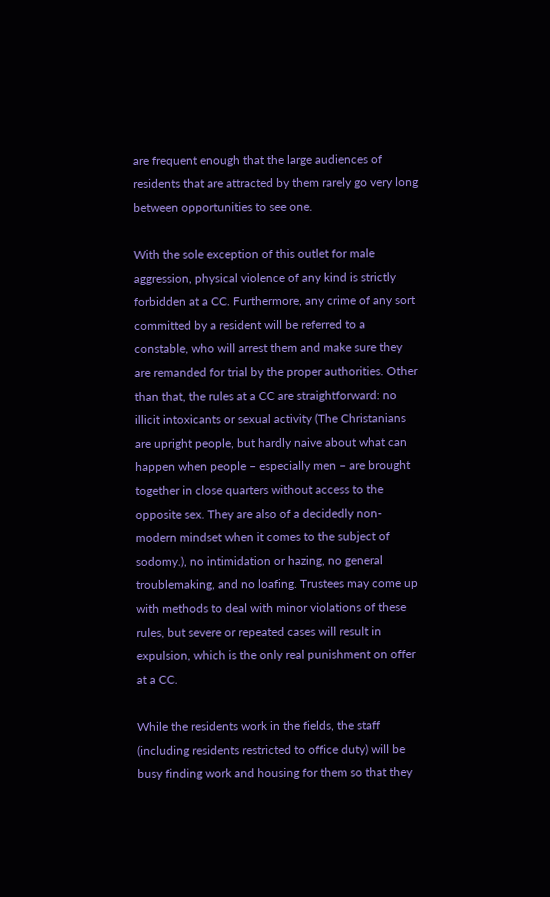are frequent enough that the large audiences of residents that are attracted by them rarely go very long between opportunities to see one.

With the sole exception of this outlet for male aggression, physical violence of any kind is strictly forbidden at a CC. Furthermore, any crime of any sort committed by a resident will be referred to a constable, who will arrest them and make sure they are remanded for trial by the proper authorities. Other than that, the rules at a CC are straightforward: no illicit intoxicants or sexual activity (The Christanians are upright people, but hardly naive about what can happen when people – especially men – are brought together in close quarters without access to the opposite sex. They are also of a decidedly non-modern mindset when it comes to the subject of sodomy.), no intimidation or hazing, no general troublemaking, and no loafing. Trustees may come up with methods to deal with minor violations of these rules, but severe or repeated cases will result in expulsion, which is the only real punishment on offer at a CC.

While the residents work in the fields, the staff (including residents restricted to office duty) will be busy finding work and housing for them so that they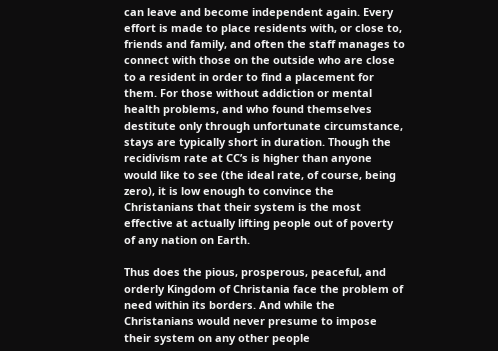can leave and become independent again. Every effort is made to place residents with, or close to, friends and family, and often the staff manages to connect with those on the outside who are close to a resident in order to find a placement for them. For those without addiction or mental health problems, and who found themselves destitute only through unfortunate circumstance, stays are typically short in duration. Though the recidivism rate at CC’s is higher than anyone would like to see (the ideal rate, of course, being zero), it is low enough to convince the Christanians that their system is the most effective at actually lifting people out of poverty of any nation on Earth.

Thus does the pious, prosperous, peaceful, and orderly Kingdom of Christania face the problem of need within its borders. And while the Christanians would never presume to impose their system on any other people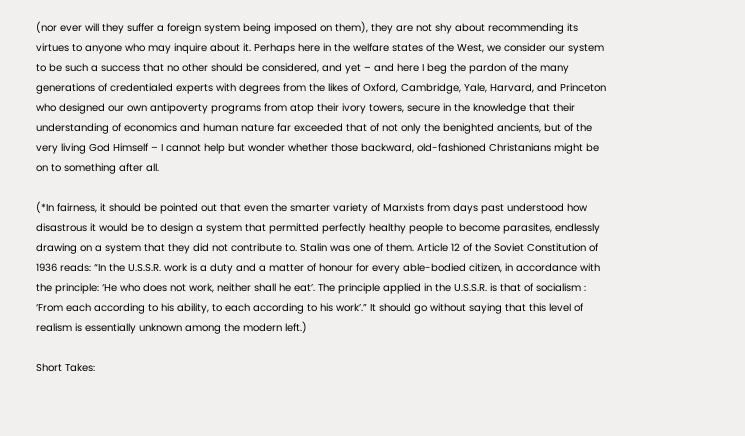(nor ever will they suffer a foreign system being imposed on them), they are not shy about recommending its virtues to anyone who may inquire about it. Perhaps here in the welfare states of the West, we consider our system to be such a success that no other should be considered, and yet – and here I beg the pardon of the many generations of credentialed experts with degrees from the likes of Oxford, Cambridge, Yale, Harvard, and Princeton who designed our own antipoverty programs from atop their ivory towers, secure in the knowledge that their understanding of economics and human nature far exceeded that of not only the benighted ancients, but of the very living God Himself – I cannot help but wonder whether those backward, old-fashioned Christanians might be on to something after all.

(*In fairness, it should be pointed out that even the smarter variety of Marxists from days past understood how disastrous it would be to design a system that permitted perfectly healthy people to become parasites, endlessly drawing on a system that they did not contribute to. Stalin was one of them. Article 12 of the Soviet Constitution of 1936 reads: “In the U.S.S.R. work is a duty and a matter of honour for every able-bodied citizen, in accordance with the principle: ‘He who does not work, neither shall he eat’. The principle applied in the U.S.S.R. is that of socialism : ‘From each according to his ability, to each according to his work’.” It should go without saying that this level of realism is essentially unknown among the modern left.)

Short Takes: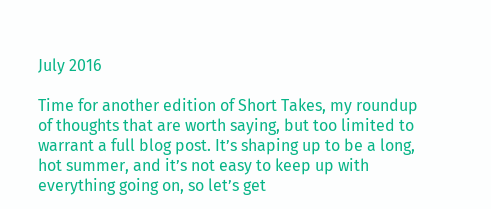July 2016

Time for another edition of Short Takes, my roundup of thoughts that are worth saying, but too limited to warrant a full blog post. It’s shaping up to be a long, hot summer, and it’s not easy to keep up with everything going on, so let’s get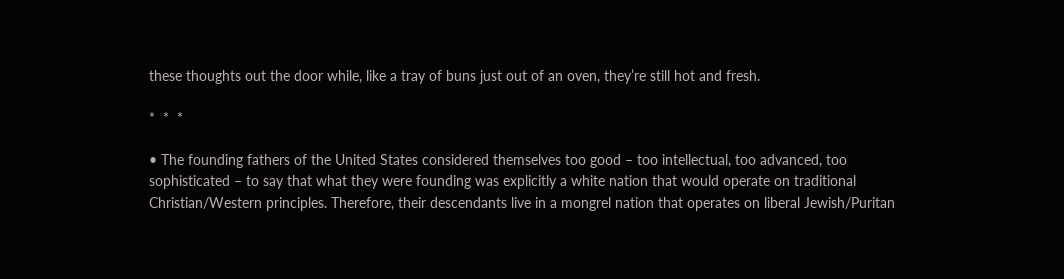these thoughts out the door while, like a tray of buns just out of an oven, they’re still hot and fresh.

*  *  *

• The founding fathers of the United States considered themselves too good – too intellectual, too advanced, too sophisticated – to say that what they were founding was explicitly a white nation that would operate on traditional Christian/Western principles. Therefore, their descendants live in a mongrel nation that operates on liberal Jewish/Puritan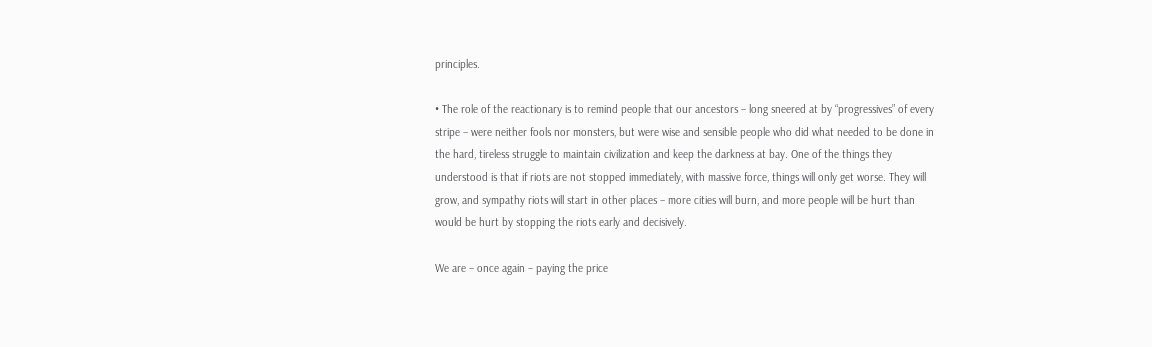principles.

• The role of the reactionary is to remind people that our ancestors – long sneered at by “progressives” of every stripe – were neither fools nor monsters, but were wise and sensible people who did what needed to be done in the hard, tireless struggle to maintain civilization and keep the darkness at bay. One of the things they understood is that if riots are not stopped immediately, with massive force, things will only get worse. They will grow, and sympathy riots will start in other places – more cities will burn, and more people will be hurt than would be hurt by stopping the riots early and decisively.

We are – once again – paying the price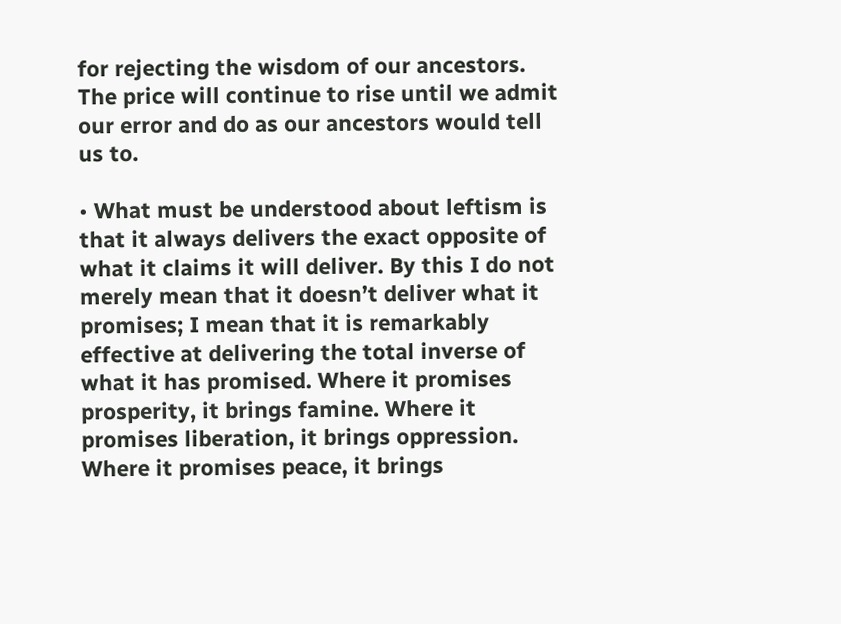for rejecting the wisdom of our ancestors. The price will continue to rise until we admit our error and do as our ancestors would tell us to.

• What must be understood about leftism is that it always delivers the exact opposite of what it claims it will deliver. By this I do not merely mean that it doesn’t deliver what it promises; I mean that it is remarkably effective at delivering the total inverse of what it has promised. Where it promises prosperity, it brings famine. Where it promises liberation, it brings oppression. Where it promises peace, it brings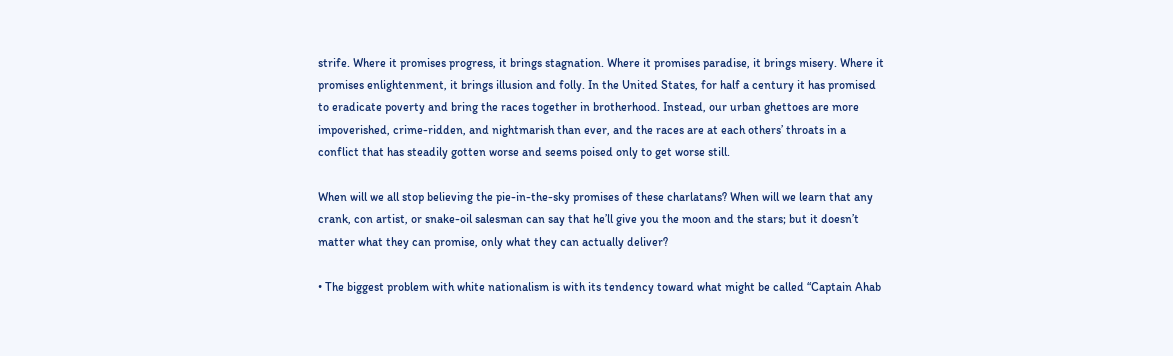strife. Where it promises progress, it brings stagnation. Where it promises paradise, it brings misery. Where it promises enlightenment, it brings illusion and folly. In the United States, for half a century it has promised to eradicate poverty and bring the races together in brotherhood. Instead, our urban ghettoes are more impoverished, crime-ridden, and nightmarish than ever, and the races are at each others’ throats in a conflict that has steadily gotten worse and seems poised only to get worse still.

When will we all stop believing the pie-in-the-sky promises of these charlatans? When will we learn that any crank, con artist, or snake-oil salesman can say that he’ll give you the moon and the stars; but it doesn’t matter what they can promise, only what they can actually deliver?

• The biggest problem with white nationalism is with its tendency toward what might be called “Captain Ahab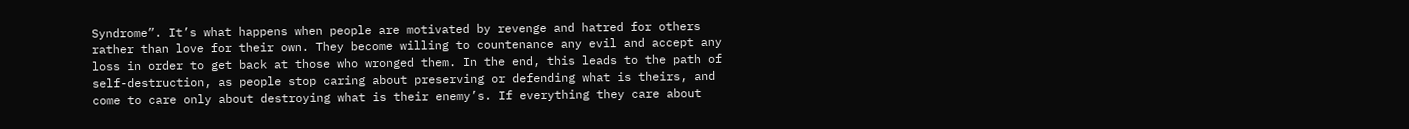Syndrome”. It’s what happens when people are motivated by revenge and hatred for others rather than love for their own. They become willing to countenance any evil and accept any loss in order to get back at those who wronged them. In the end, this leads to the path of self-destruction, as people stop caring about preserving or defending what is theirs, and come to care only about destroying what is their enemy’s. If everything they care about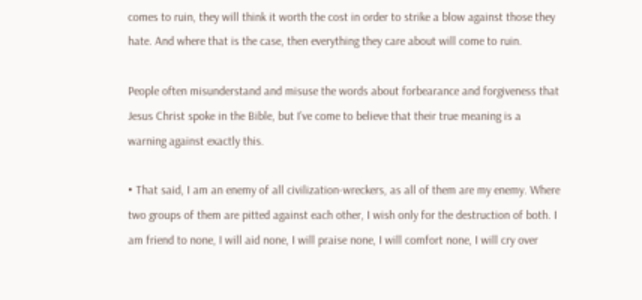comes to ruin, they will think it worth the cost in order to strike a blow against those they hate. And where that is the case, then everything they care about will come to ruin.

People often misunderstand and misuse the words about forbearance and forgiveness that Jesus Christ spoke in the Bible, but I’ve come to believe that their true meaning is a warning against exactly this.

• That said, I am an enemy of all civilization-wreckers, as all of them are my enemy. Where two groups of them are pitted against each other, I wish only for the destruction of both. I am friend to none, I will aid none, I will praise none, I will comfort none, I will cry over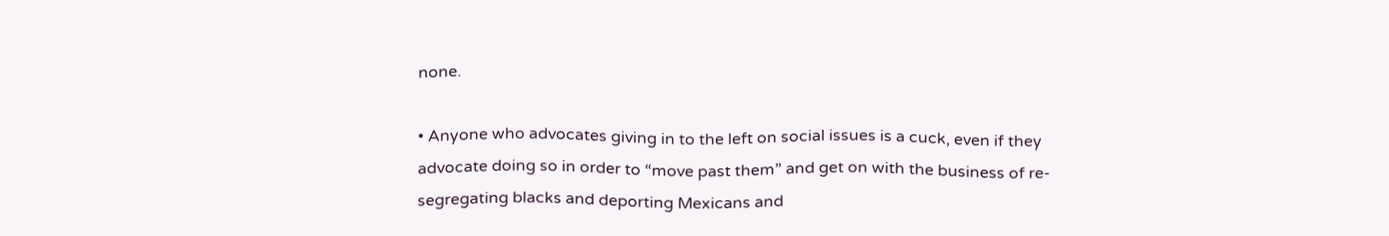none.

• Anyone who advocates giving in to the left on social issues is a cuck, even if they advocate doing so in order to “move past them” and get on with the business of re-segregating blacks and deporting Mexicans and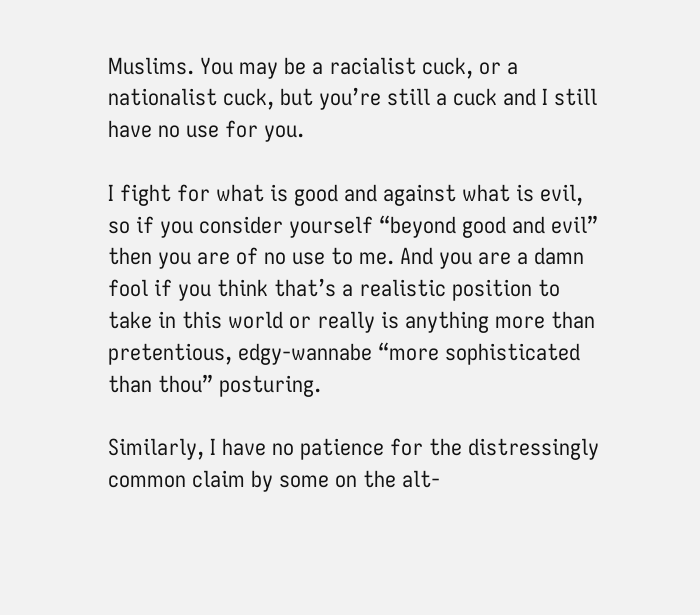Muslims. You may be a racialist cuck, or a nationalist cuck, but you’re still a cuck and I still have no use for you.

I fight for what is good and against what is evil, so if you consider yourself “beyond good and evil” then you are of no use to me. And you are a damn fool if you think that’s a realistic position to take in this world or really is anything more than pretentious, edgy-wannabe “more sophisticated than thou” posturing.

Similarly, I have no patience for the distressingly common claim by some on the alt-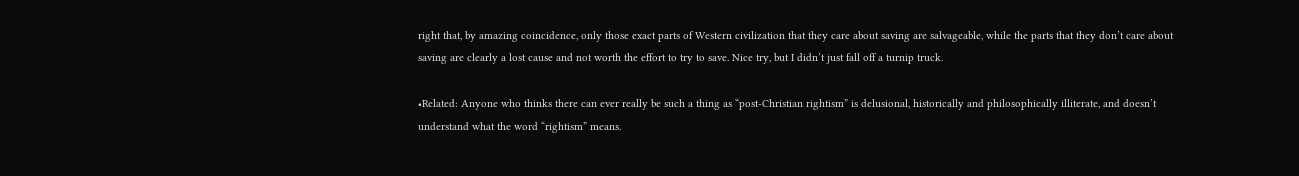right that, by amazing coincidence, only those exact parts of Western civilization that they care about saving are salvageable, while the parts that they don’t care about saving are clearly a lost cause and not worth the effort to try to save. Nice try, but I didn’t just fall off a turnip truck.

•Related: Anyone who thinks there can ever really be such a thing as “post-Christian rightism” is delusional, historically and philosophically illiterate, and doesn’t understand what the word “rightism” means.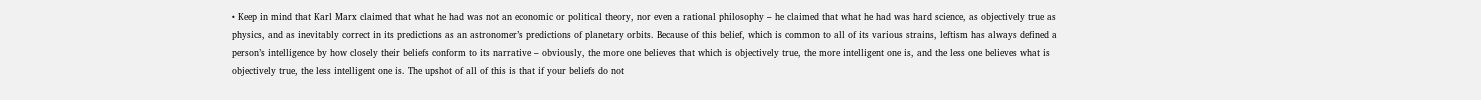• Keep in mind that Karl Marx claimed that what he had was not an economic or political theory, nor even a rational philosophy – he claimed that what he had was hard science, as objectively true as physics, and as inevitably correct in its predictions as an astronomer’s predictions of planetary orbits. Because of this belief, which is common to all of its various strains, leftism has always defined a person’s intelligence by how closely their beliefs conform to its narrative – obviously, the more one believes that which is objectively true, the more intelligent one is, and the less one believes what is objectively true, the less intelligent one is. The upshot of all of this is that if your beliefs do not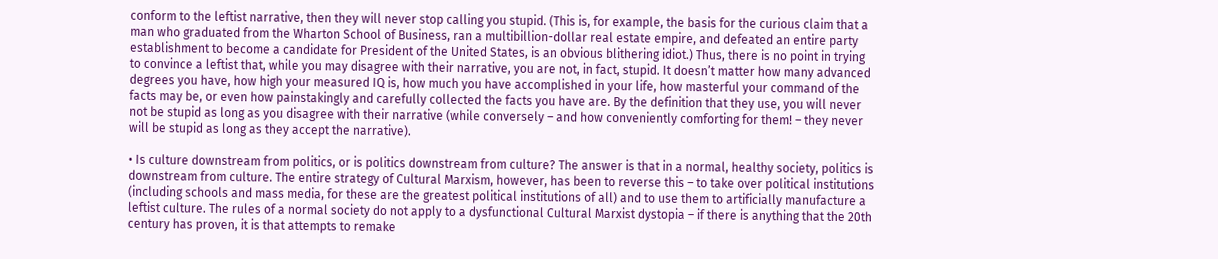conform to the leftist narrative, then they will never stop calling you stupid. (This is, for example, the basis for the curious claim that a man who graduated from the Wharton School of Business, ran a multibillion-dollar real estate empire, and defeated an entire party establishment to become a candidate for President of the United States, is an obvious blithering idiot.) Thus, there is no point in trying to convince a leftist that, while you may disagree with their narrative, you are not, in fact, stupid. It doesn’t matter how many advanced degrees you have, how high your measured IQ is, how much you have accomplished in your life, how masterful your command of the facts may be, or even how painstakingly and carefully collected the facts you have are. By the definition that they use, you will never not be stupid as long as you disagree with their narrative (while conversely – and how conveniently comforting for them! – they never will be stupid as long as they accept the narrative).

• Is culture downstream from politics, or is politics downstream from culture? The answer is that in a normal, healthy society, politics is downstream from culture. The entire strategy of Cultural Marxism, however, has been to reverse this – to take over political institutions (including schools and mass media, for these are the greatest political institutions of all) and to use them to artificially manufacture a leftist culture. The rules of a normal society do not apply to a dysfunctional Cultural Marxist dystopia – if there is anything that the 20th century has proven, it is that attempts to remake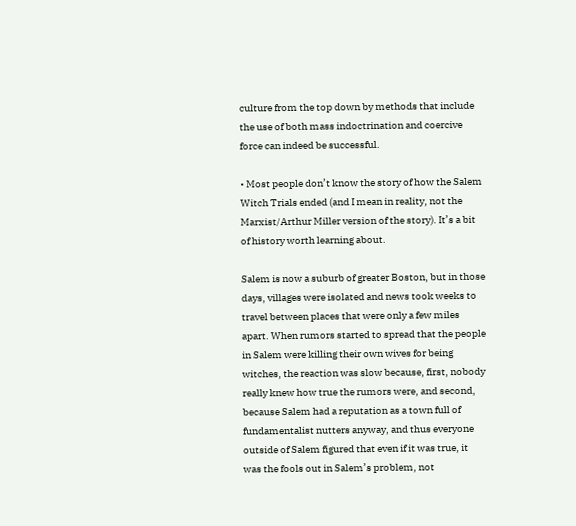culture from the top down by methods that include the use of both mass indoctrination and coercive force can indeed be successful.

• Most people don’t know the story of how the Salem Witch Trials ended (and I mean in reality, not the Marxist/Arthur Miller version of the story). It’s a bit of history worth learning about.

Salem is now a suburb of greater Boston, but in those days, villages were isolated and news took weeks to travel between places that were only a few miles apart. When rumors started to spread that the people in Salem were killing their own wives for being witches, the reaction was slow because, first, nobody really knew how true the rumors were, and second, because Salem had a reputation as a town full of fundamentalist nutters anyway, and thus everyone outside of Salem figured that even if it was true, it was the fools out in Salem’s problem, not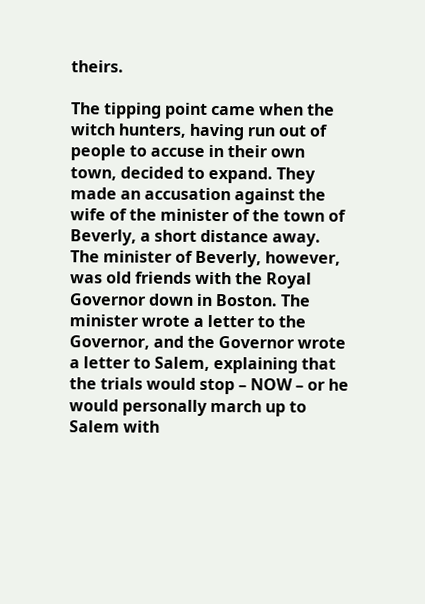theirs.

The tipping point came when the witch hunters, having run out of people to accuse in their own town, decided to expand. They made an accusation against the wife of the minister of the town of Beverly, a short distance away. The minister of Beverly, however, was old friends with the Royal Governor down in Boston. The minister wrote a letter to the Governor, and the Governor wrote a letter to Salem, explaining that the trials would stop – NOW – or he would personally march up to Salem with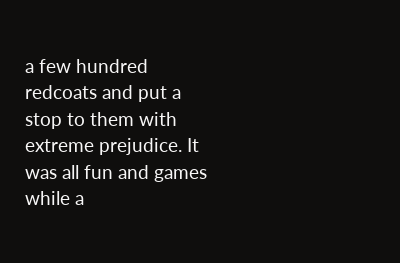a few hundred redcoats and put a stop to them with extreme prejudice. It was all fun and games while a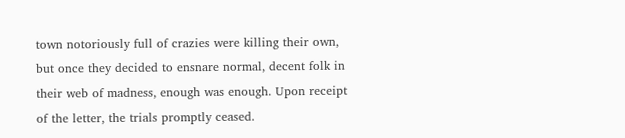town notoriously full of crazies were killing their own, but once they decided to ensnare normal, decent folk in their web of madness, enough was enough. Upon receipt of the letter, the trials promptly ceased.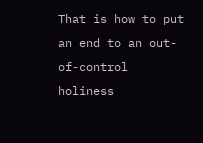That is how to put an end to an out-of-control holiness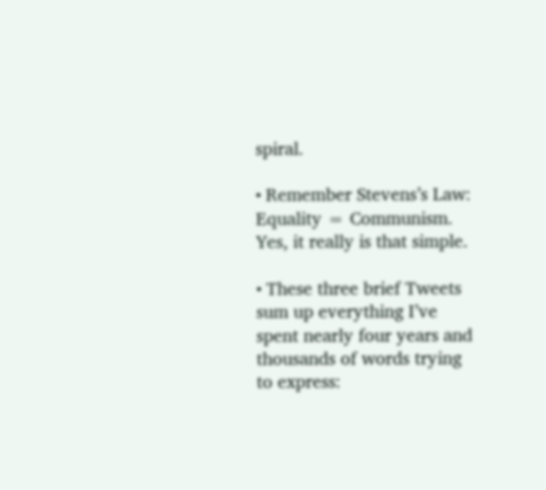spiral.

• Remember Stevens’s Law: Equality = Communism. Yes, it really is that simple.

• These three brief Tweets sum up everything I’ve spent nearly four years and thousands of words trying to express: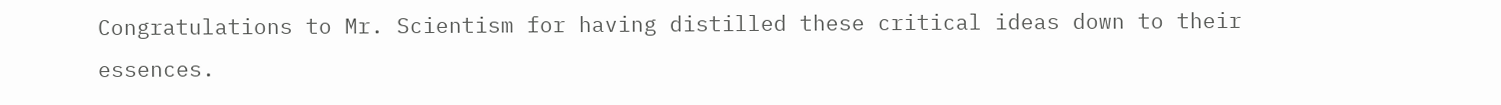Congratulations to Mr. Scientism for having distilled these critical ideas down to their essences.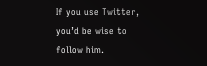If you use Twitter, you’d be wise to follow him.